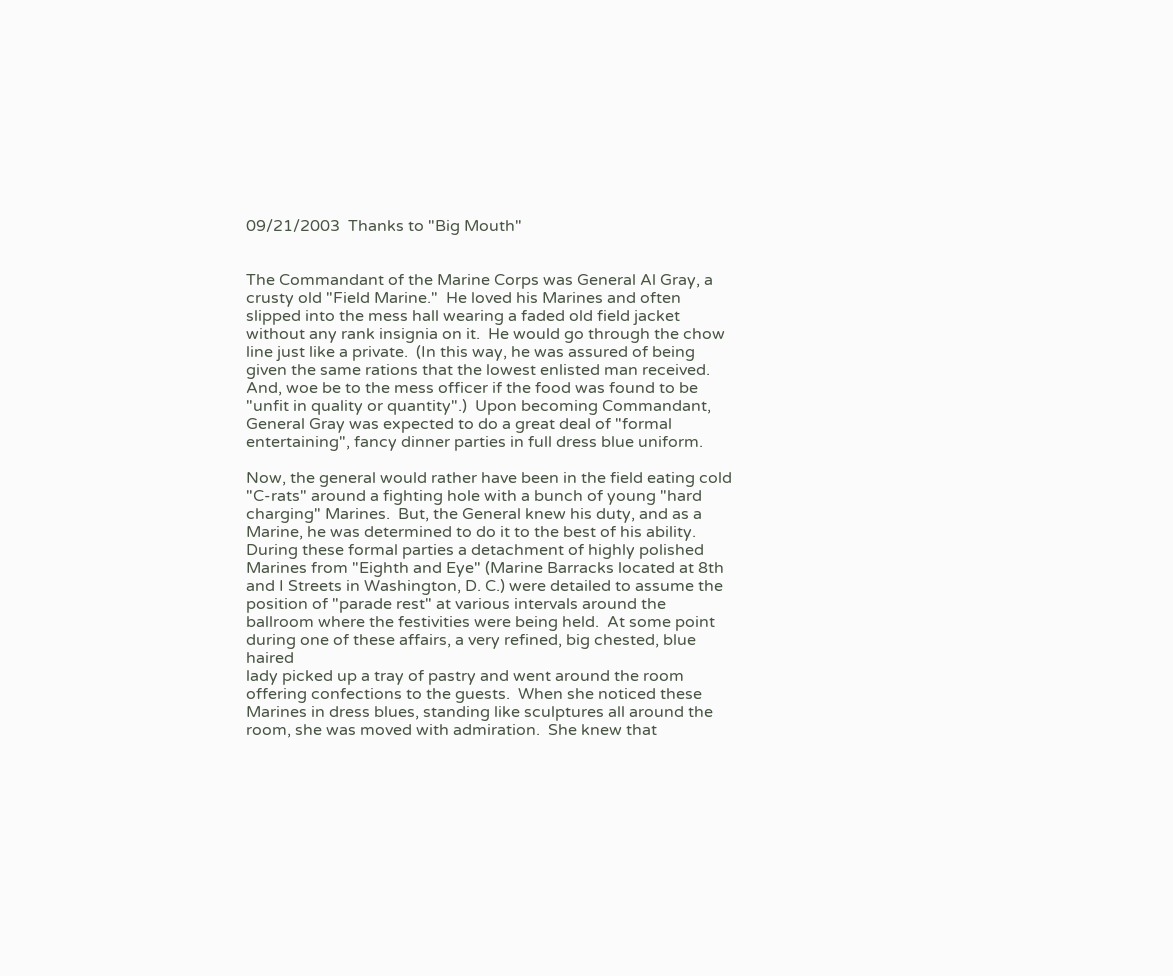09/21/2003  Thanks to "Big Mouth"


The Commandant of the Marine Corps was General Al Gray, a crusty old "Field Marine."  He loved his Marines and often slipped into the mess hall wearing a faded old field jacket without any rank insignia on it.  He would go through the chow line just like a private.  (In this way, he was assured of being given the same rations that the lowest enlisted man received.  And, woe be to the mess officer if the food was found to be "unfit in quality or quantity".)  Upon becoming Commandant, General Gray was expected to do a great deal of "formal entertaining", fancy dinner parties in full dress blue uniform.

Now, the general would rather have been in the field eating cold "C-rats" around a fighting hole with a bunch of young "hard charging" Marines.  But, the General knew his duty, and as a Marine, he was determined to do it to the best of his ability.  During these formal parties a detachment of highly polished Marines from "Eighth and Eye" (Marine Barracks located at 8th and I Streets in Washington, D. C.) were detailed to assume the position of "parade rest" at various intervals around the ballroom where the festivities were being held.  At some point during one of these affairs, a very refined, big chested, blue haired
lady picked up a tray of pastry and went around the room offering confections to the guests.  When she noticed these Marines in dress blues, standing like sculptures all around the room, she was moved with admiration.  She knew that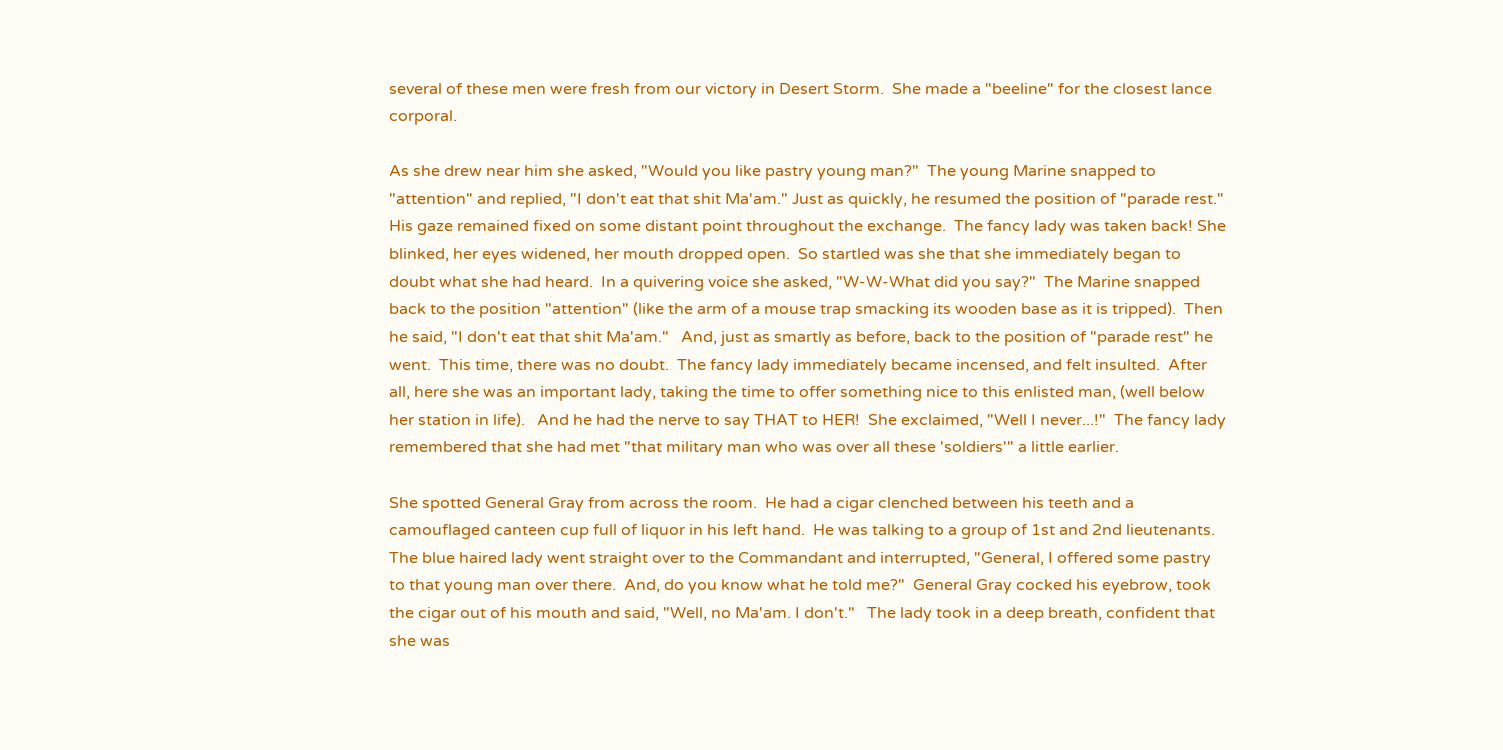several of these men were fresh from our victory in Desert Storm.  She made a "beeline" for the closest lance corporal.

As she drew near him she asked, "Would you like pastry young man?"  The young Marine snapped to "attention" and replied, "I don't eat that shit Ma'am." Just as quickly, he resumed the position of "parade rest."   His gaze remained fixed on some distant point throughout the exchange.  The fancy lady was taken back! She blinked, her eyes widened, her mouth dropped open.  So startled was she that she immediately began to doubt what she had heard.  In a quivering voice she asked, "W-W-What did you say?"  The Marine snapped back to the position "attention" (like the arm of a mouse trap smacking its wooden base as it is tripped).  Then he said, "I don't eat that shit Ma'am."   And, just as smartly as before, back to the position of "parade rest" he went.  This time, there was no doubt.  The fancy lady immediately became incensed, and felt insulted.  After all, here she was an important lady, taking the time to offer something nice to this enlisted man, (well below her station in life).   And he had the nerve to say THAT to HER!  She exclaimed, "Well I never...!"  The fancy lady remembered that she had met "that military man who was over all these 'soldiers'" a little earlier.

She spotted General Gray from across the room.  He had a cigar clenched between his teeth and a camouflaged canteen cup full of liquor in his left hand.  He was talking to a group of 1st and 2nd lieutenants.  The blue haired lady went straight over to the Commandant and interrupted, "General, I offered some pastry to that young man over there.  And, do you know what he told me?"  General Gray cocked his eyebrow, took the cigar out of his mouth and said, "Well, no Ma'am. I don't."   The lady took in a deep breath, confident that she was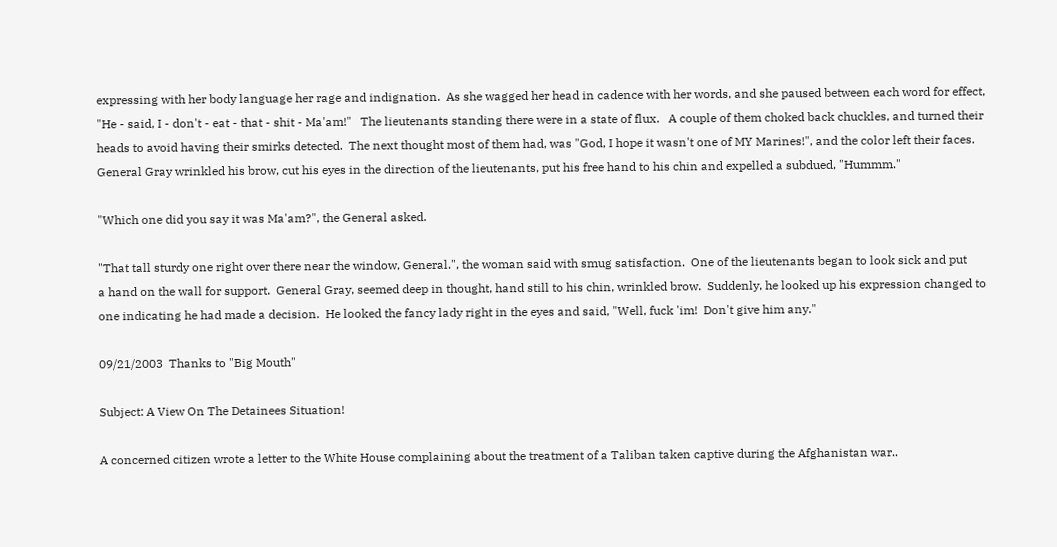expressing with her body language her rage and indignation.  As she wagged her head in cadence with her words, and she paused between each word for effect, "He - said, I - don't - eat - that - shit - Ma'am!"   The lieutenants standing there were in a state of flux.   A couple of them choked back chuckles, and turned their heads to avoid having their smirks detected.  The next thought most of them had, was "God, I hope it wasn't one of MY Marines!", and the color left their faces.  General Gray wrinkled his brow, cut his eyes in the direction of the lieutenants, put his free hand to his chin and expelled a subdued, "Hummm."

"Which one did you say it was Ma'am?", the General asked.

"That tall sturdy one right over there near the window, General.", the woman said with smug satisfaction.  One of the lieutenants began to look sick and put
a hand on the wall for support.  General Gray, seemed deep in thought, hand still to his chin, wrinkled brow.  Suddenly, he looked up his expression changed to one indicating he had made a decision.  He looked the fancy lady right in the eyes and said, "Well, fuck 'im!  Don't give him any."

09/21/2003  Thanks to "Big Mouth"

Subject: A View On The Detainees Situation!

A concerned citizen wrote a letter to the White House complaining about the treatment of a Taliban taken captive during the Afghanistan war..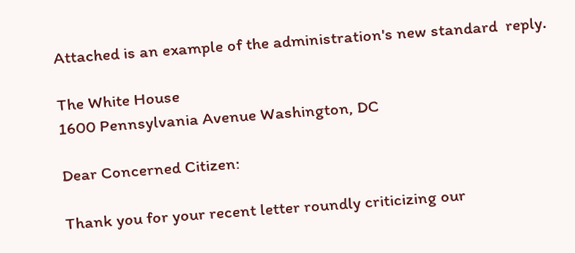Attached is an example of the administration's new standard  reply.

The White House
1600 Pennsylvania Avenue Washington, DC

Dear Concerned Citizen:

Thank you for your recent letter roundly criticizing our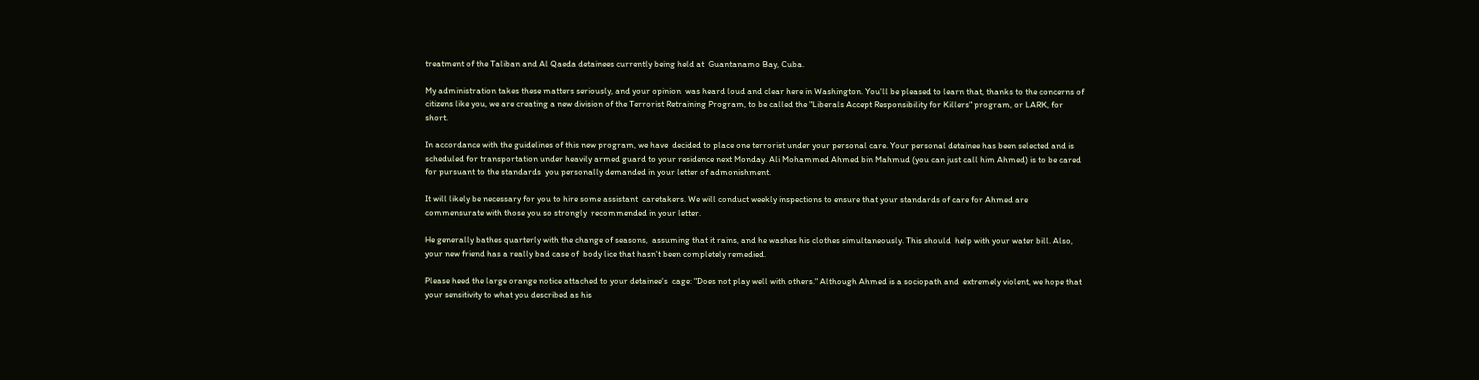treatment of the Taliban and Al Qaeda detainees currently being held at  Guantanamo Bay, Cuba.

My administration takes these matters seriously, and your opinion  was heard loud and clear here in Washington. You'll be pleased to learn that, thanks to the concerns of citizens like you, we are creating a new division of the Terrorist Retraining Program, to be called the "Liberals Accept Responsibility for Killers" program, or LARK, for short.

In accordance with the guidelines of this new program, we have  decided to place one terrorist under your personal care. Your personal detainee has been selected and is scheduled for transportation under heavily armed guard to your residence next Monday. Ali Mohammed Ahmed bin Mahmud (you can just call him Ahmed) is to be cared for pursuant to the standards  you personally demanded in your letter of admonishment.

It will likely be necessary for you to hire some assistant  caretakers. We will conduct weekly inspections to ensure that your standards of care for Ahmed are commensurate with those you so strongly  recommended in your letter.

He generally bathes quarterly with the change of seasons,  assuming that it rains, and he washes his clothes simultaneously. This should  help with your water bill. Also, your new friend has a really bad case of  body lice that hasn't been completely remedied.

Please heed the large orange notice attached to your detainee's  cage: "Does not play well with others." Although Ahmed is a sociopath and  extremely violent, we hope that your sensitivity to what you described as his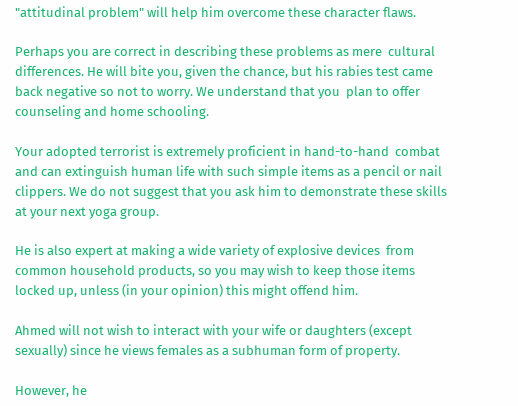"attitudinal problem" will help him overcome these character flaws.

Perhaps you are correct in describing these problems as mere  cultural differences. He will bite you, given the chance, but his rabies test came back negative so not to worry. We understand that you  plan to offer counseling and home schooling.

Your adopted terrorist is extremely proficient in hand-to-hand  combat and can extinguish human life with such simple items as a pencil or nail clippers. We do not suggest that you ask him to demonstrate these skills at your next yoga group.

He is also expert at making a wide variety of explosive devices  from common household products, so you may wish to keep those items locked up, unless (in your opinion) this might offend him.

Ahmed will not wish to interact with your wife or daughters (except sexually) since he views females as a subhuman form of property.

However, he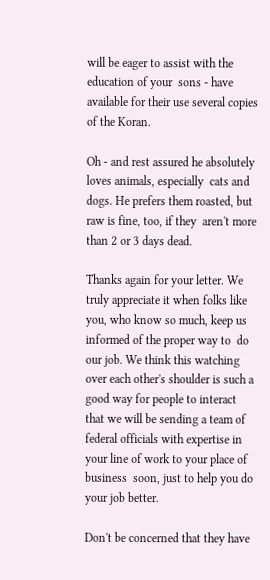will be eager to assist with the education of your  sons - have available for their use several copies of the Koran.

Oh - and rest assured he absolutely loves animals, especially  cats and dogs. He prefers them roasted, but raw is fine, too, if they  aren't more than 2 or 3 days dead.

Thanks again for your letter. We truly appreciate it when folks like you, who know so much, keep us informed of the proper way to  do our job. We think this watching over each other's shoulder is such a good way for people to interact that we will be sending a team of federal officials with expertise in your line of work to your place of business  soon, just to help you do your job better.

Don't be concerned that they have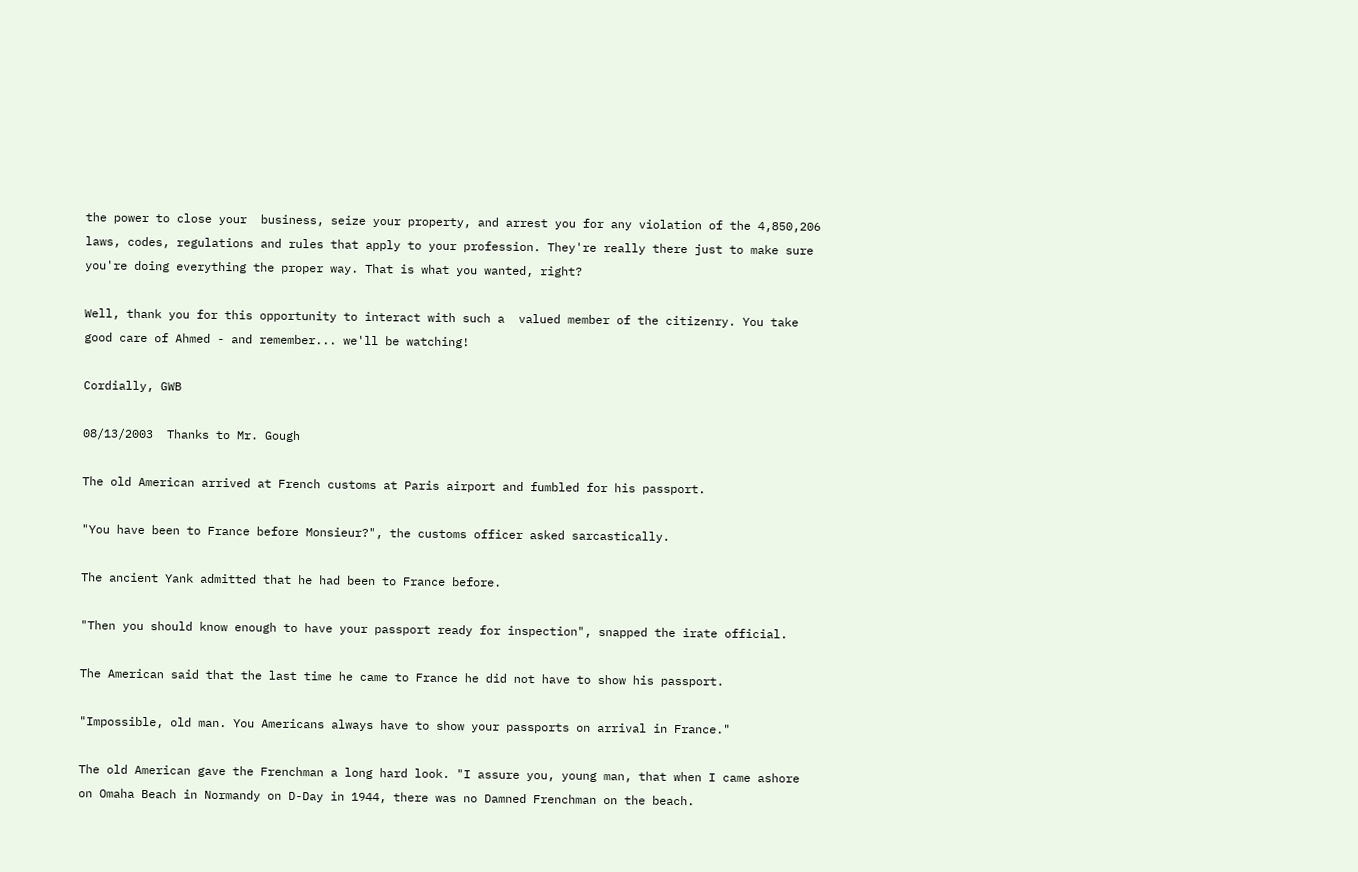the power to close your  business, seize your property, and arrest you for any violation of the 4,850,206 laws, codes, regulations and rules that apply to your profession. They're really there just to make sure you're doing everything the proper way. That is what you wanted, right?

Well, thank you for this opportunity to interact with such a  valued member of the citizenry. You take good care of Ahmed - and remember... we'll be watching!

Cordially, GWB

08/13/2003  Thanks to Mr. Gough

The old American arrived at French customs at Paris airport and fumbled for his passport.

"You have been to France before Monsieur?", the customs officer asked sarcastically.

The ancient Yank admitted that he had been to France before.

"Then you should know enough to have your passport ready for inspection", snapped the irate official.

The American said that the last time he came to France he did not have to show his passport.

"Impossible, old man. You Americans always have to show your passports on arrival in France."

The old American gave the Frenchman a long hard look. "I assure you, young man, that when I came ashore on Omaha Beach in Normandy on D-Day in 1944, there was no Damned Frenchman on the beach.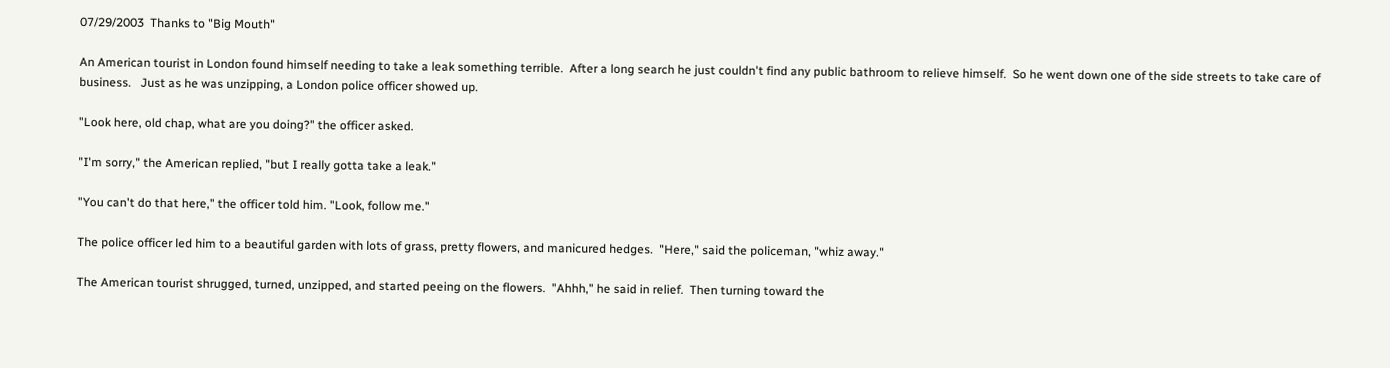07/29/2003  Thanks to "Big Mouth"

An American tourist in London found himself needing to take a leak something terrible.  After a long search he just couldn't find any public bathroom to relieve himself.  So he went down one of the side streets to take care of business.   Just as he was unzipping, a London police officer showed up.

"Look here, old chap, what are you doing?" the officer asked.

"I'm sorry," the American replied, "but I really gotta take a leak."

"You can't do that here," the officer told him. "Look, follow me."

The police officer led him to a beautiful garden with lots of grass, pretty flowers, and manicured hedges.  "Here," said the policeman, "whiz away."

The American tourist shrugged, turned, unzipped, and started peeing on the flowers.  "Ahhh," he said in relief.  Then turning toward the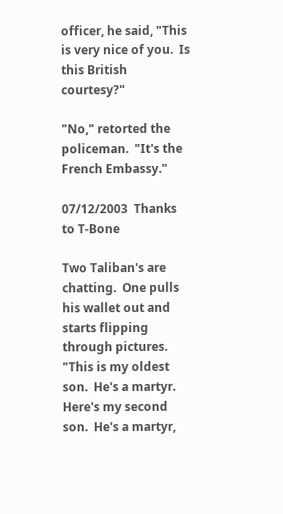officer, he said, "This is very nice of you.  Is this British courtesy?"

"No," retorted the policeman.  "It's the French Embassy."

07/12/2003  Thanks to T-Bone

Two Taliban's are chatting.  One pulls his wallet out and starts flipping through pictures.  "This is my oldest son.  He's a martyr.   Here's my second son.  He's a martyr,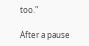too."

After a pause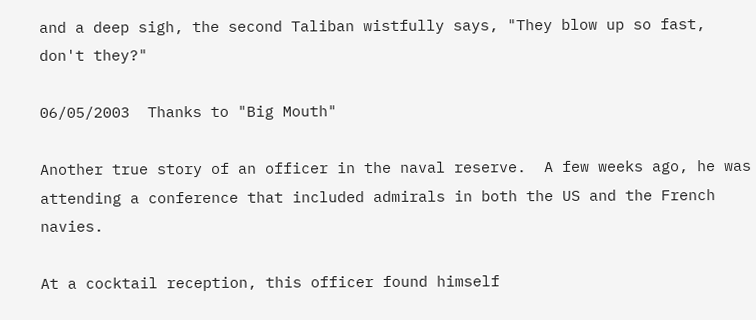and a deep sigh, the second Taliban wistfully says, "They blow up so fast, don't they?"

06/05/2003  Thanks to "Big Mouth"

Another true story of an officer in the naval reserve.  A few weeks ago, he was attending a conference that included admirals in both the US and the French navies.

At a cocktail reception, this officer found himself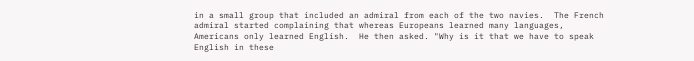in a small group that included an admiral from each of the two navies.  The French admiral started complaining that whereas Europeans learned many languages, Americans only learned English.  He then asked. "Why is it that we have to speak English in these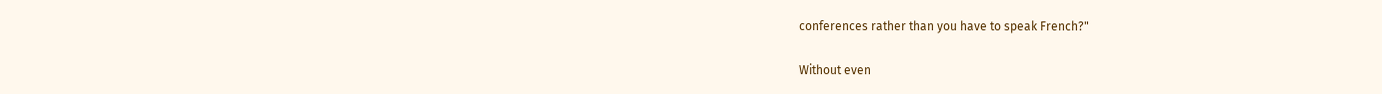conferences rather than you have to speak French?"

Without even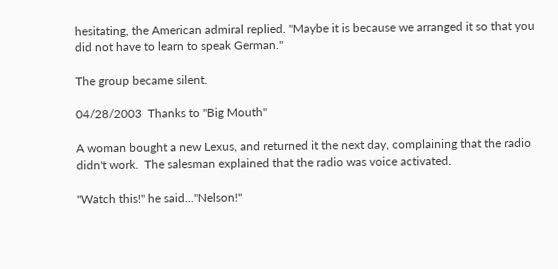hesitating, the American admiral replied. "Maybe it is because we arranged it so that you did not have to learn to speak German."

The group became silent.

04/28/2003  Thanks to "Big Mouth"

A woman bought a new Lexus, and returned it the next day, complaining that the radio didn't work.  The salesman explained that the radio was voice activated.

"Watch this!" he said..."Nelson!"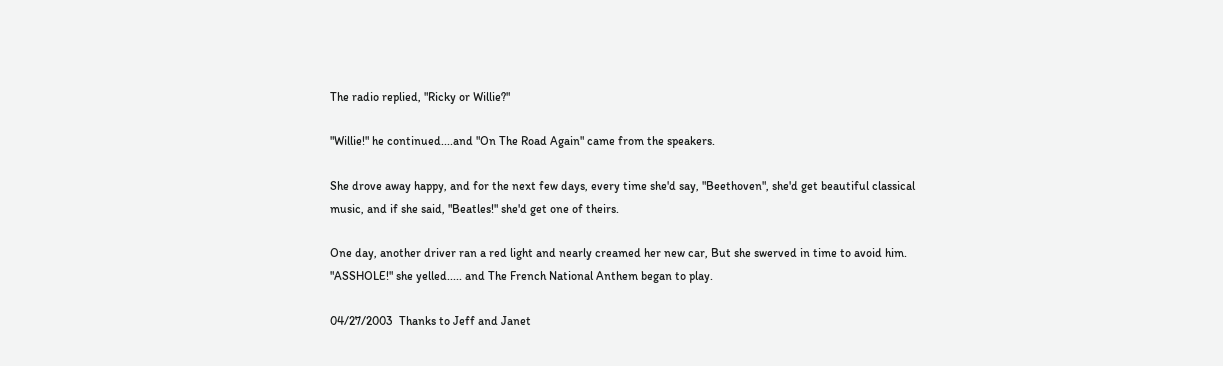The radio replied, "Ricky or Willie?"

"Willie!" he continued....and "On The Road Again" came from the speakers.

She drove away happy, and for the next few days, every time she'd say, "Beethoven", she'd get beautiful classical music, and if she said, "Beatles!" she'd get one of theirs.

One day, another driver ran a red light and nearly creamed her new car, But she swerved in time to avoid him.  "ASSHOLE!" she yelled..... and The French National Anthem began to play.

04/27/2003  Thanks to Jeff and Janet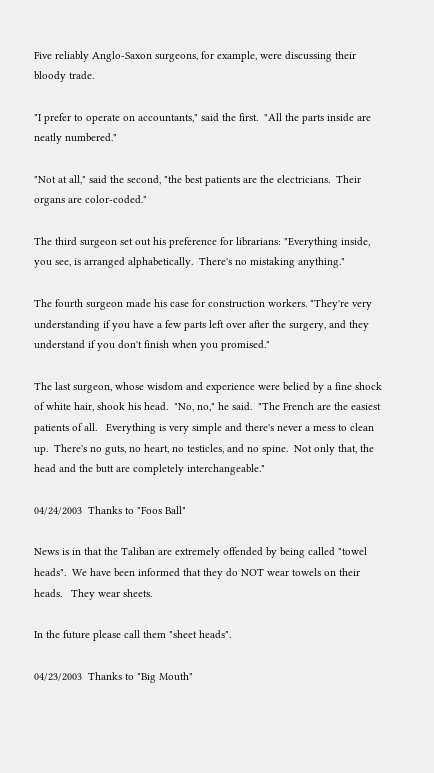Five reliably Anglo-Saxon surgeons, for example, were discussing their bloody trade.

"I prefer to operate on accountants," said the first.  "All the parts inside are neatly numbered."

"Not at all," said the second, "the best patients are the electricians.  Their organs are color-coded."

The third surgeon set out his preference for librarians: "Everything inside, you see, is arranged alphabetically.  There's no mistaking anything."

The fourth surgeon made his case for construction workers. "They're very understanding if you have a few parts left over after the surgery, and they understand if you don't finish when you promised."

The last surgeon, whose wisdom and experience were belied by a fine shock of white hair, shook his head.  "No, no," he said.  "The French are the easiest patients of all.   Everything is very simple and there's never a mess to clean up.  There's no guts, no heart, no testicles, and no spine.  Not only that, the head and the butt are completely interchangeable."

04/24/2003  Thanks to "Foos Ball"

News is in that the Taliban are extremely offended by being called "towel heads".  We have been informed that they do NOT wear towels on their heads.   They wear sheets.

In the future please call them "sheet heads".

04/23/2003  Thanks to "Big Mouth"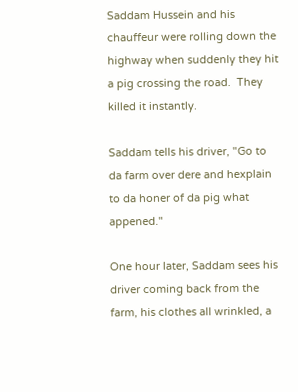Saddam Hussein and his chauffeur were rolling down the highway when suddenly they hit a pig crossing the road.  They killed it instantly.

Saddam tells his driver, "Go to da farm over dere and hexplain to da honer of da pig what appened."

One hour later, Saddam sees his driver coming back from the farm, his clothes all wrinkled, a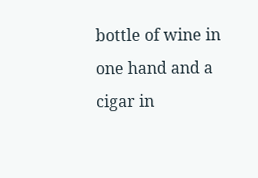bottle of wine in one hand and a cigar in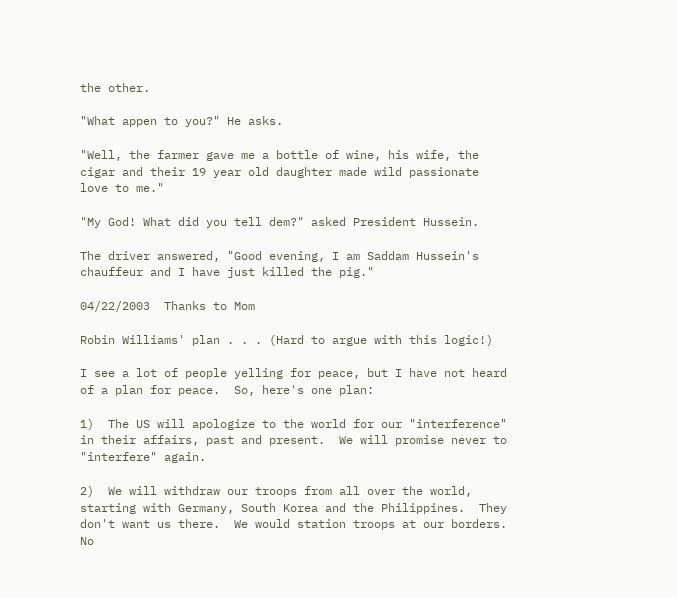the other.

"What appen to you?" He asks.

"Well, the farmer gave me a bottle of wine, his wife, the cigar and their 19 year old daughter made wild passionate love to me."

"My God! What did you tell dem?" asked President Hussein.

The driver answered, "Good evening, I am Saddam Hussein's chauffeur and I have just killed the pig."

04/22/2003  Thanks to Mom

Robin Williams' plan . . . (Hard to argue with this logic!)

I see a lot of people yelling for peace, but I have not heard of a plan for peace.  So, here's one plan:

1)  The US will apologize to the world for our "interference" in their affairs, past and present.  We will promise never to "interfere" again.

2)  We will withdraw our troops from all over the world, starting with Germany, South Korea and the Philippines.  They don't want us there.  We would station troops at our borders.  No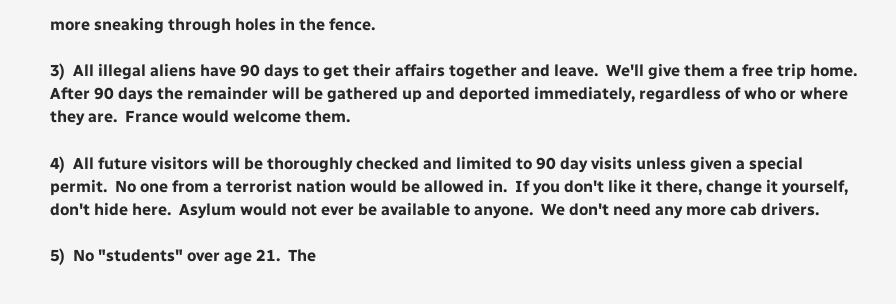more sneaking through holes in the fence.

3)  All illegal aliens have 90 days to get their affairs together and leave.  We'll give them a free trip home.  After 90 days the remainder will be gathered up and deported immediately, regardless of who or where they are.  France would welcome them.

4)  All future visitors will be thoroughly checked and limited to 90 day visits unless given a special permit.  No one from a terrorist nation would be allowed in.  If you don't like it there, change it yourself, don't hide here.  Asylum would not ever be available to anyone.  We don't need any more cab drivers.

5)  No "students" over age 21.  The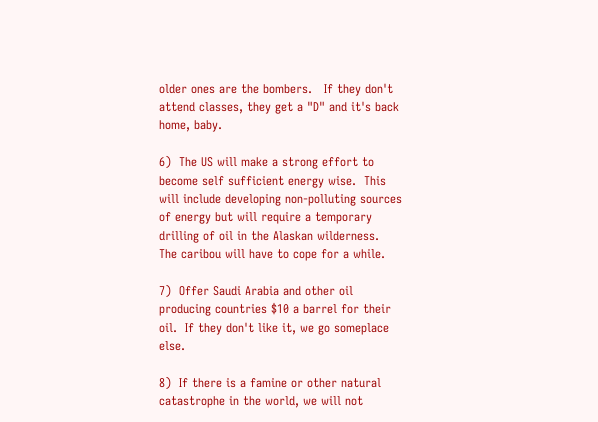older ones are the bombers.   If they don't attend classes, they get a "D" and it's back home, baby.

6)  The US will make a strong effort to become self sufficient energy wise.  This will include developing non-polluting sources of energy but will require a temporary drilling of oil in the Alaskan wilderness.  The caribou will have to cope for a while.

7)  Offer Saudi Arabia and other oil producing countries $10 a barrel for their oil.  If they don't like it, we go someplace else.

8)  If there is a famine or other natural catastrophe in the world, we will not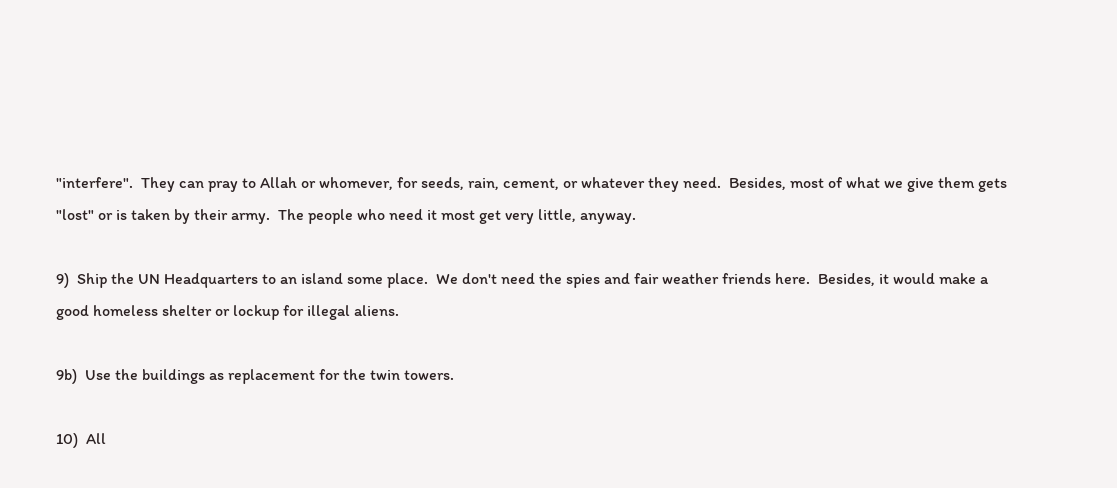"interfere".  They can pray to Allah or whomever, for seeds, rain, cement, or whatever they need.  Besides, most of what we give them gets "lost" or is taken by their army.  The people who need it most get very little, anyway.

9)  Ship the UN Headquarters to an island some place.  We don't need the spies and fair weather friends here.  Besides, it would make a good homeless shelter or lockup for illegal aliens.

9b)  Use the buildings as replacement for the twin towers.

10)  All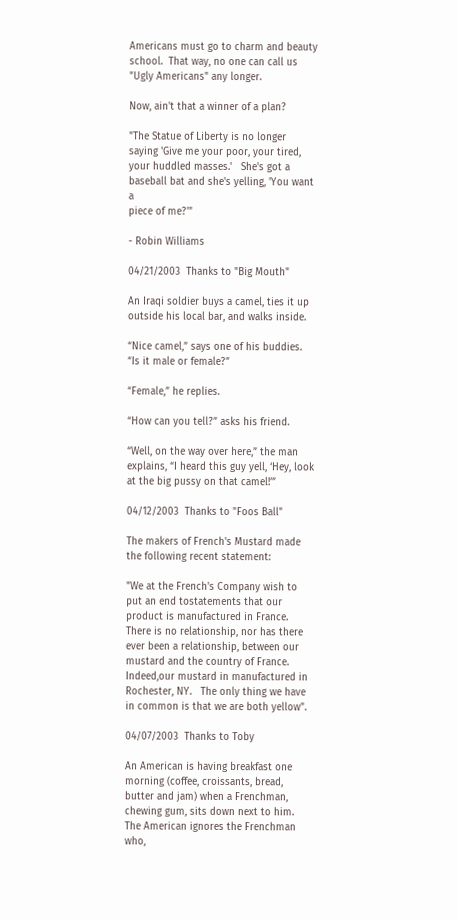Americans must go to charm and beauty school.  That way, no one can call us "Ugly Americans" any longer.

Now, ain't that a winner of a plan?

"The Statue of Liberty is no longer saying 'Give me your poor, your tired, your huddled masses.'   She's got a baseball bat and she's yelling, 'You want a
piece of me?'"

- Robin Williams

04/21/2003  Thanks to "Big Mouth"

An Iraqi soldier buys a camel, ties it up outside his local bar, and walks inside.

“Nice camel,” says one of his buddies. “Is it male or female?”

“Female,” he replies.

“How can you tell?” asks his friend.

“Well, on the way over here,” the man explains, “I heard this guy yell, ‘Hey, look at the big pussy on that camel!’”

04/12/2003  Thanks to "Foos Ball"

The makers of French's Mustard made the following recent statement:

"We at the French's Company wish to put an end tostatements that our product is manufactured in France. There is no relationship, nor has there ever been a relationship, between our mustard and the country of France.    Indeed,our mustard in manufactured in Rochester, NY.   The only thing we have in common is that we are both yellow".

04/07/2003  Thanks to Toby

An American is having breakfast one morning (coffee, croissants, bread, butter and jam) when a Frenchman, chewing gum, sits down next to him.  The American ignores the Frenchman who,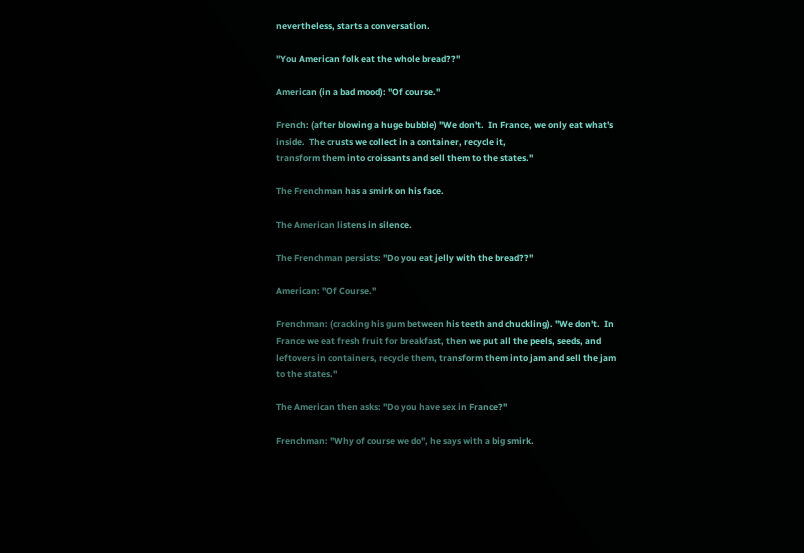nevertheless, starts a conversation.

"You American folk eat the whole bread??"

American (in a bad mood): "Of course."

French: (after blowing a huge bubble) "We don't.  In France, we only eat what's inside.  The crusts we collect in a container, recycle it,
transform them into croissants and sell them to the states."

The Frenchman has a smirk on his face.

The American listens in silence.

The Frenchman persists: "Do you eat jelly with the bread??"

American: "Of Course."

Frenchman: (cracking his gum between his teeth and chuckling). "We don't.  In France we eat fresh fruit for breakfast, then we put all the peels, seeds, and leftovers in containers, recycle them, transform them into jam and sell the jam to the states."

The American then asks: "Do you have sex in France?"

Frenchman: "Why of course we do", he says with a big smirk.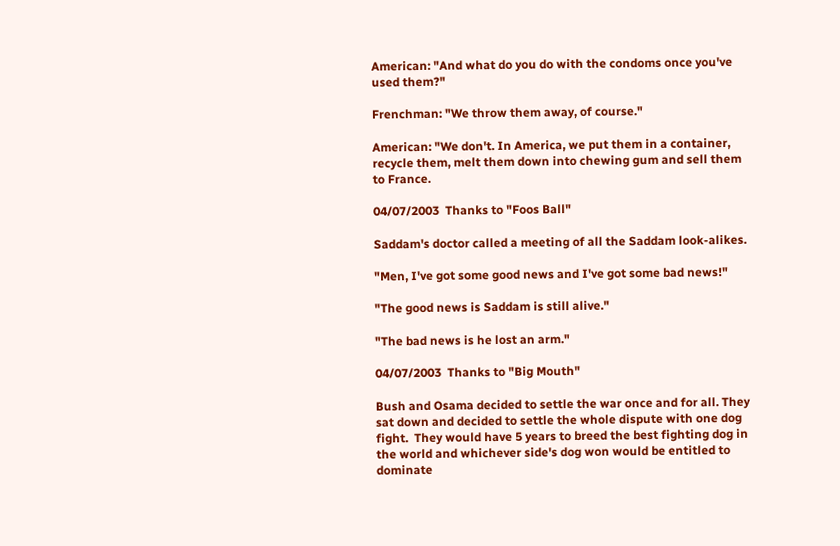American: "And what do you do with the condoms once you've used them?"

Frenchman: "We throw them away, of course."

American: "We don't. In America, we put them in a container, recycle them, melt them down into chewing gum and sell them to France.

04/07/2003  Thanks to "Foos Ball"

Saddam's doctor called a meeting of all the Saddam look-alikes.

"Men, I've got some good news and I've got some bad news!"

"The good news is Saddam is still alive."

"The bad news is he lost an arm."

04/07/2003  Thanks to "Big Mouth"

Bush and Osama decided to settle the war once and for all. They sat down and decided to settle the whole dispute with one dog fight.  They would have 5 years to breed the best fighting dog in the world and whichever side's dog won would be entitled to dominate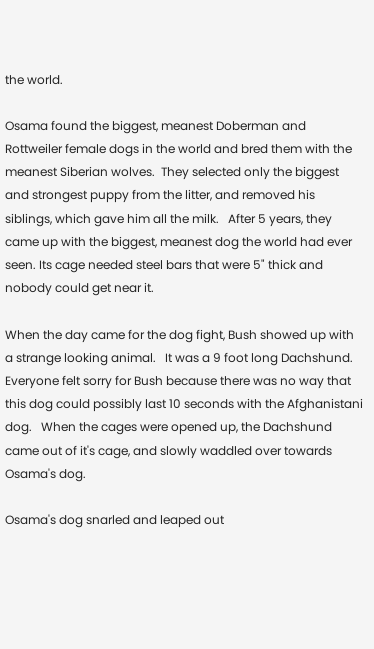the world.

Osama found the biggest, meanest Doberman and Rottweiler female dogs in the world and bred them with the meanest Siberian wolves.  They selected only the biggest and strongest puppy from the litter, and removed his siblings, which gave him all the milk.   After 5 years, they came up with the biggest, meanest dog the world had ever seen. Its cage needed steel bars that were 5" thick and nobody could get near it.

When the day came for the dog fight, Bush showed up with a strange looking animal.   It was a 9 foot long Dachshund.  Everyone felt sorry for Bush because there was no way that this dog could possibly last 10 seconds with the Afghanistani dog.   When the cages were opened up, the Dachshund came out of it's cage, and slowly waddled over towards Osama's dog.

Osama's dog snarled and leaped out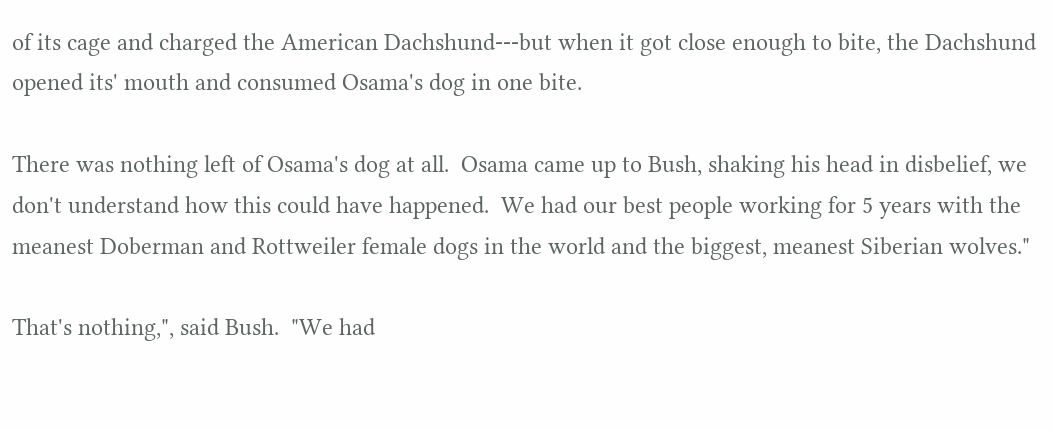of its cage and charged the American Dachshund---but when it got close enough to bite, the Dachshund opened its' mouth and consumed Osama's dog in one bite.

There was nothing left of Osama's dog at all.  Osama came up to Bush, shaking his head in disbelief, we don't understand how this could have happened.  We had our best people working for 5 years with the meanest Doberman and Rottweiler female dogs in the world and the biggest, meanest Siberian wolves."

That's nothing,", said Bush.  "We had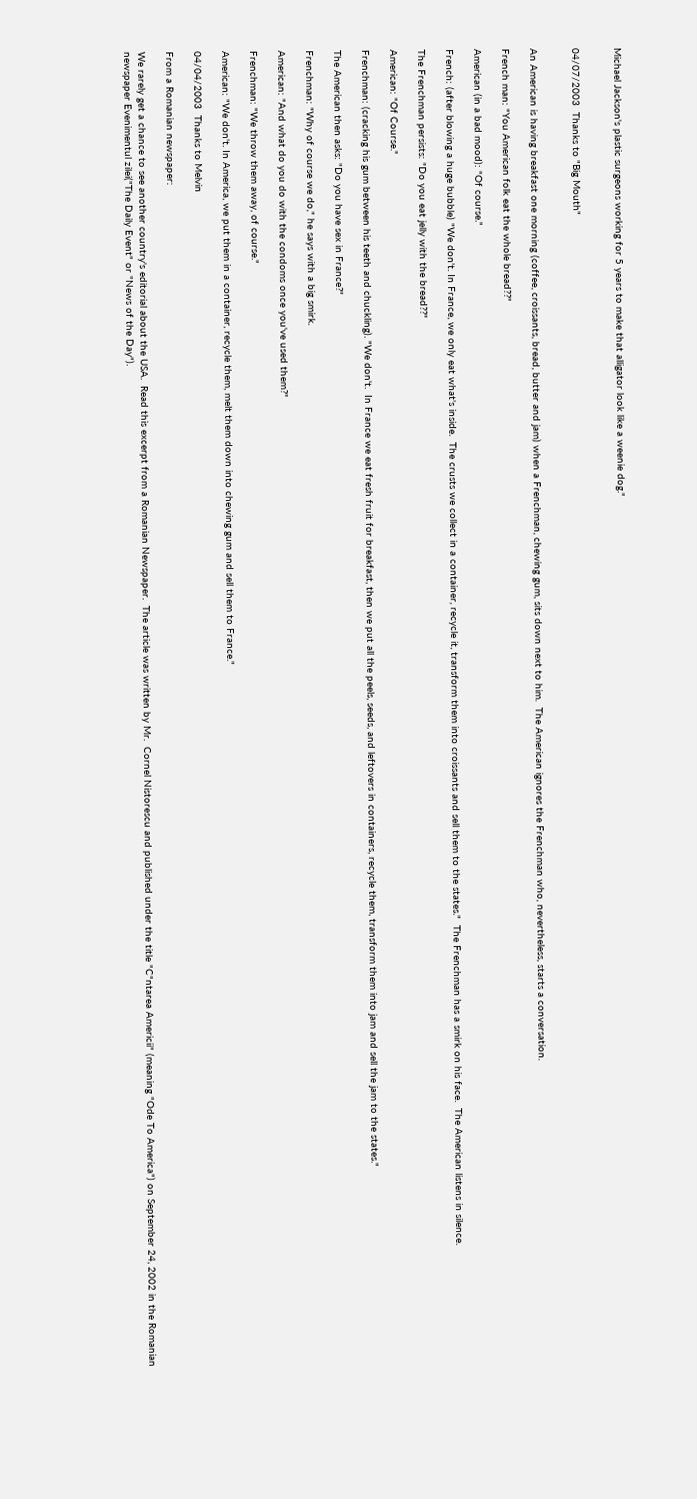Michael Jackson's plastic surgeons working for 5 years to make that alligator look like a weenie dog."


04/07/2003  Thanks to "Big Mouth"


An American is having breakfast one morning (coffee, croissants, bread, butter and jam) when a Frenchman, chewing gum, sits down next to him.  The American ignores the Frenchman who, nevertheless, starts a conversation.

French man: "You American folk eat the whole bread??"

American (in a bad mood): "Of course."

French: (after blowing a huge bubble) "We don't. In France, we only eat what's inside.  The crusts we collect in a container, recycle it, transform them into croissants and sell them to the states."  The Frenchman has a smirk on his face.  The American listens in silence.

The Frenchman persists: "Do you eat jelly with the bread??"

American: "Of Course."

Frenchman: (cracking his gum between his teeth and chuckling). "We don't.  In France we eat fresh fruit for breakfast, then we put all the peels, seeds, and leftovers in containers, recycle them, transform them into jam and sell the jam to the states."

The American then asks: "Do you have sex in France?"

Frenchman: "Why of course we do," he says with a big smirk.

American: "And what do you do with the condoms once you've used them?"

Frenchman: "We throw them away, of course."

American: "We don't. In America, we put them in a container, recycle them, melt them down into chewing gum and sell them to France."

04/04/2003  Thanks to Melvin

From a Romanian newspaper:

We rarely get a chance to see another country's editorial about the USA.  Read this excerpt from a Romanian Newspaper.  The article was written by Mr.  Cornel Nistorescu and published under the title "C"ntarea Americii" (meaning "Ode To America") on September 24, 2002 in the Romanian newspaper Evenimentul zilei("The Daily Event" or "News of the Day").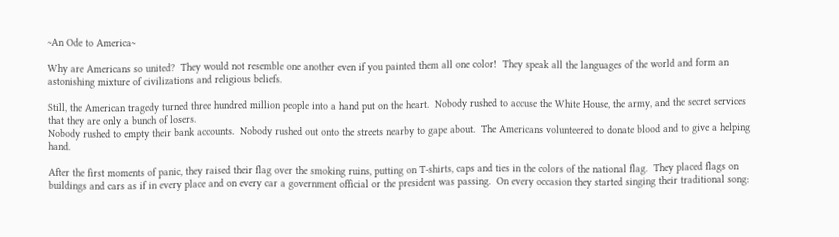~An Ode to America~

Why are Americans so united?  They would not resemble one another even if you painted them all one color!  They speak all the languages of the world and form an astonishing mixture of civilizations and religious beliefs.

Still, the American tragedy turned three hundred million people into a hand put on the heart.  Nobody rushed to accuse the White House, the army, and the secret services that they are only a bunch of losers.
Nobody rushed to empty their bank accounts.  Nobody rushed out onto the streets nearby to gape about.  The Americans volunteered to donate blood and to give a helping hand.

After the first moments of panic, they raised their flag over the smoking ruins, putting on T-shirts, caps and ties in the colors of the national flag.  They placed flags on buildings and cars as if in every place and on every car a government official or the president was passing.  On every occasion they started singing their traditional song: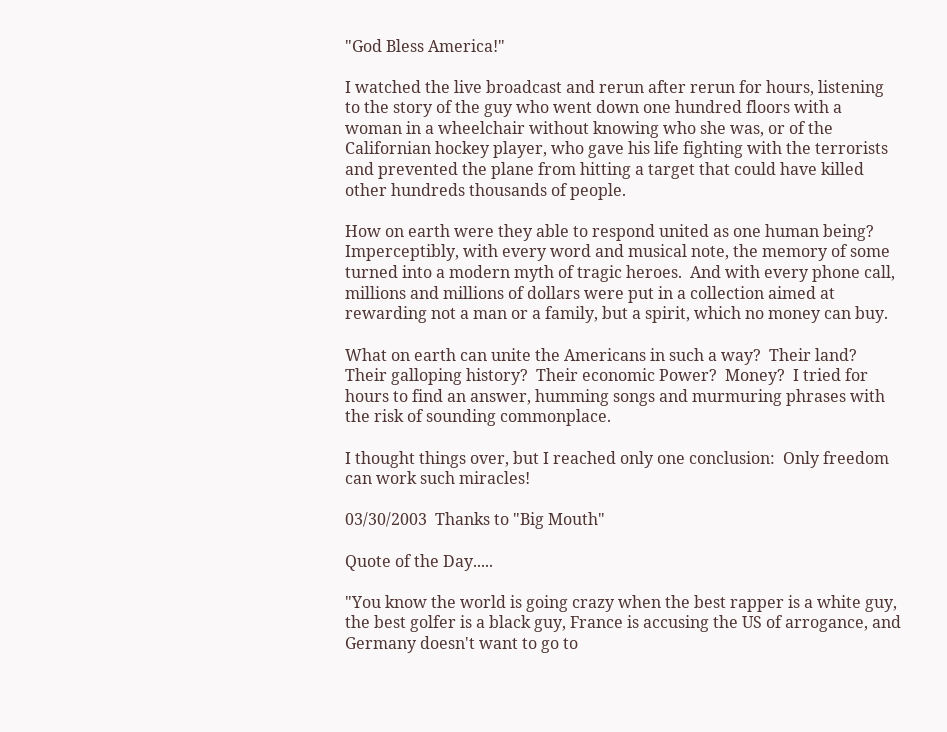"God Bless America!"

I watched the live broadcast and rerun after rerun for hours, listening to the story of the guy who went down one hundred floors with a woman in a wheelchair without knowing who she was, or of the Californian hockey player, who gave his life fighting with the terrorists and prevented the plane from hitting a target that could have killed other hundreds thousands of people.

How on earth were they able to respond united as one human being?  Imperceptibly, with every word and musical note, the memory of some turned into a modern myth of tragic heroes.  And with every phone call, millions and millions of dollars were put in a collection aimed at rewarding not a man or a family, but a spirit, which no money can buy.

What on earth can unite the Americans in such a way?  Their land?  Their galloping history?  Their economic Power?  Money?  I tried for hours to find an answer, humming songs and murmuring phrases with the risk of sounding commonplace.

I thought things over, but I reached only one conclusion:  Only freedom can work such miracles!

03/30/2003  Thanks to "Big Mouth"

Quote of the Day.....

"You know the world is going crazy when the best rapper is a white guy, the best golfer is a black guy, France is accusing the US of arrogance, and Germany doesn't want to go to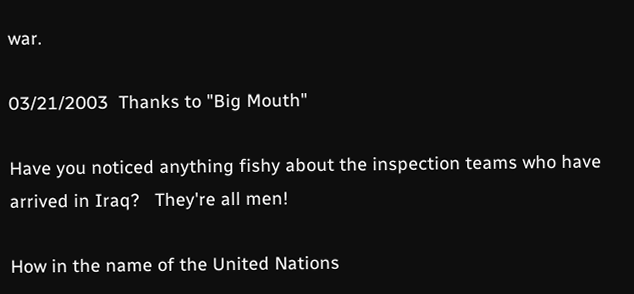war.

03/21/2003  Thanks to "Big Mouth"

Have you noticed anything fishy about the inspection teams who have arrived in Iraq?   They're all men!

How in the name of the United Nations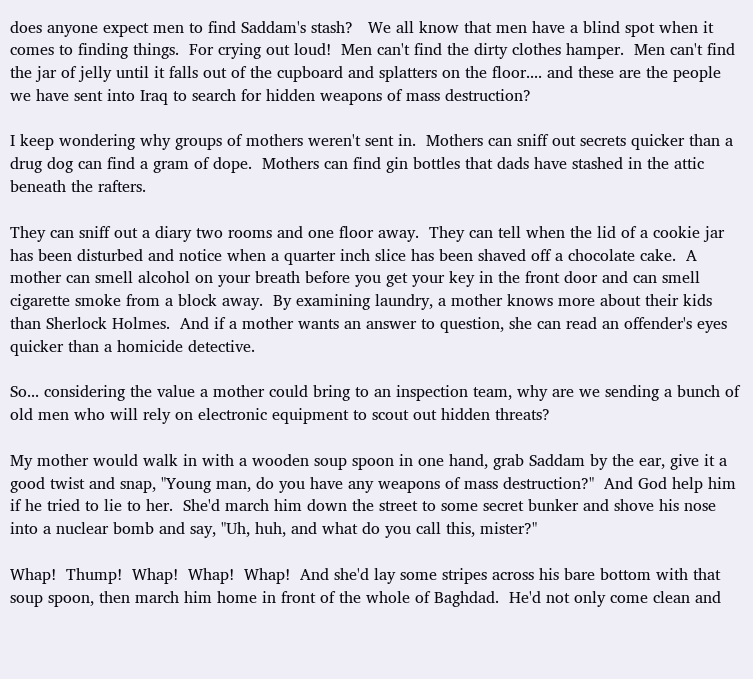does anyone expect men to find Saddam's stash?   We all know that men have a blind spot when it comes to finding things.  For crying out loud!  Men can't find the dirty clothes hamper.  Men can't find the jar of jelly until it falls out of the cupboard and splatters on the floor.... and these are the people we have sent into Iraq to search for hidden weapons of mass destruction?

I keep wondering why groups of mothers weren't sent in.  Mothers can sniff out secrets quicker than a drug dog can find a gram of dope.  Mothers can find gin bottles that dads have stashed in the attic beneath the rafters.

They can sniff out a diary two rooms and one floor away.  They can tell when the lid of a cookie jar has been disturbed and notice when a quarter inch slice has been shaved off a chocolate cake.  A mother can smell alcohol on your breath before you get your key in the front door and can smell cigarette smoke from a block away.  By examining laundry, a mother knows more about their kids than Sherlock Holmes.  And if a mother wants an answer to question, she can read an offender's eyes quicker than a homicide detective.

So... considering the value a mother could bring to an inspection team, why are we sending a bunch of old men who will rely on electronic equipment to scout out hidden threats?

My mother would walk in with a wooden soup spoon in one hand, grab Saddam by the ear, give it a good twist and snap, "Young man, do you have any weapons of mass destruction?"  And God help him if he tried to lie to her.  She'd march him down the street to some secret bunker and shove his nose into a nuclear bomb and say, "Uh, huh, and what do you call this, mister?"

Whap!  Thump!  Whap!  Whap!  Whap!  And she'd lay some stripes across his bare bottom with that soup spoon, then march him home in front of the whole of Baghdad.  He'd not only come clean and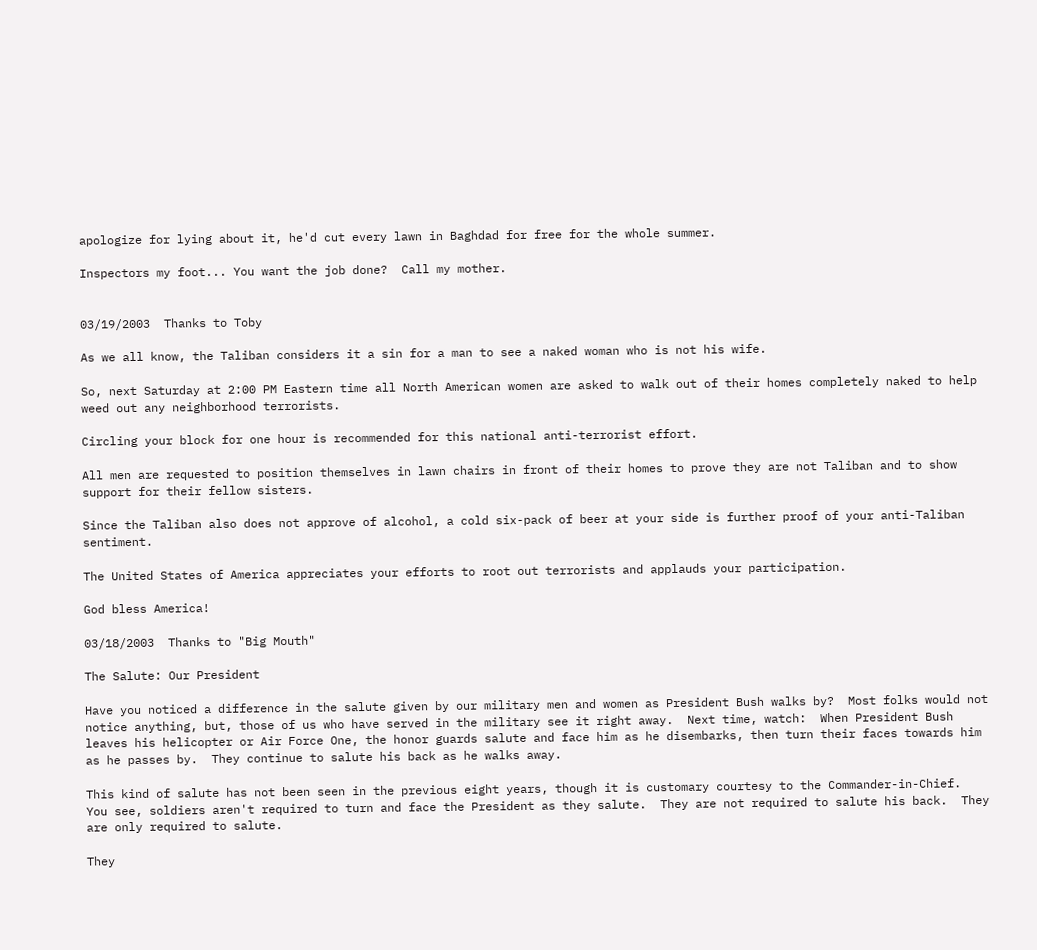apologize for lying about it, he'd cut every lawn in Baghdad for free for the whole summer.

Inspectors my foot... You want the job done?  Call my mother.


03/19/2003  Thanks to Toby

As we all know, the Taliban considers it a sin for a man to see a naked woman who is not his wife.

So, next Saturday at 2:00 PM Eastern time all North American women are asked to walk out of their homes completely naked to help weed out any neighborhood terrorists.

Circling your block for one hour is recommended for this national anti-terrorist effort.

All men are requested to position themselves in lawn chairs in front of their homes to prove they are not Taliban and to show support for their fellow sisters.

Since the Taliban also does not approve of alcohol, a cold six-pack of beer at your side is further proof of your anti-Taliban sentiment.

The United States of America appreciates your efforts to root out terrorists and applauds your participation.

God bless America!

03/18/2003  Thanks to "Big Mouth"

The Salute: Our President

Have you noticed a difference in the salute given by our military men and women as President Bush walks by?  Most folks would not notice anything, but, those of us who have served in the military see it right away.  Next time, watch:  When President Bush leaves his helicopter or Air Force One, the honor guards salute and face him as he disembarks, then turn their faces towards him as he passes by.  They continue to salute his back as he walks away.

This kind of salute has not been seen in the previous eight years, though it is customary courtesy to the Commander-in-Chief.  You see, soldiers aren't required to turn and face the President as they salute.  They are not required to salute his back.  They are only required to salute.

They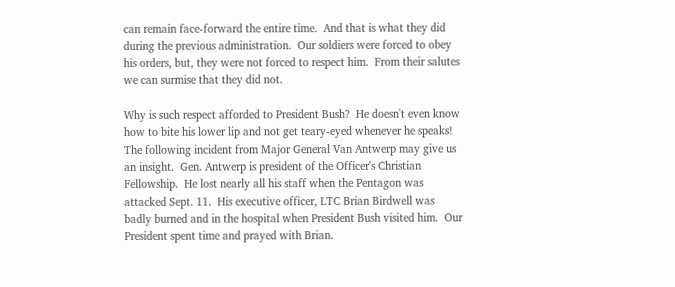can remain face-forward the entire time.  And that is what they did during the previous administration.  Our soldiers were forced to obey his orders, but, they were not forced to respect him.  From their salutes we can surmise that they did not.

Why is such respect afforded to President Bush?  He doesn't even know how to bite his lower lip and not get teary-eyed whenever he speaks!  The following incident from Major General Van Antwerp may give us an insight.  Gen. Antwerp is president of the Officer's Christian Fellowship.  He lost nearly all his staff when the Pentagon was attacked Sept. 11.  His executive officer, LTC Brian Birdwell was badly burned and in the hospital when President Bush visited him.  Our President spent time and prayed with Brian.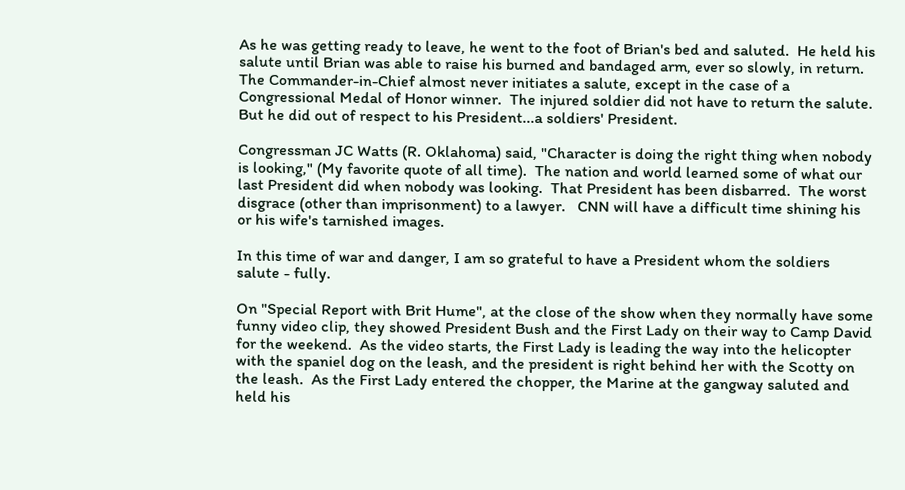As he was getting ready to leave, he went to the foot of Brian's bed and saluted.  He held his salute until Brian was able to raise his burned and bandaged arm, ever so slowly, in return.  The Commander-in-Chief almost never initiates a salute, except in the case of a Congressional Medal of Honor winner.  The injured soldier did not have to return the salute.  But he did out of respect to his President...a soldiers' President.

Congressman JC Watts (R. Oklahoma) said, "Character is doing the right thing when nobody is looking," (My favorite quote of all time).  The nation and world learned some of what our last President did when nobody was looking.  That President has been disbarred.  The worst disgrace (other than imprisonment) to a lawyer.   CNN will have a difficult time shining his or his wife's tarnished images.

In this time of war and danger, I am so grateful to have a President whom the soldiers salute - fully.

On "Special Report with Brit Hume", at the close of the show when they normally have some funny video clip, they showed President Bush and the First Lady on their way to Camp David for the weekend.  As the video starts, the First Lady is leading the way into the helicopter with the spaniel dog on the leash, and the president is right behind her with the Scotty on the leash.  As the First Lady entered the chopper, the Marine at the gangway saluted and held his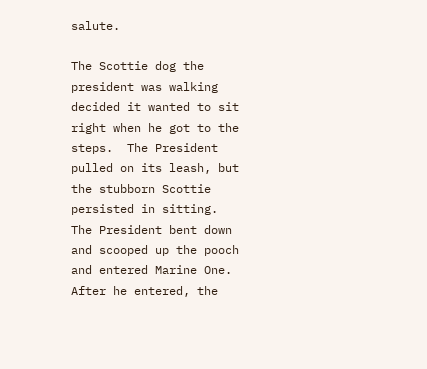salute.

The Scottie dog the president was walking decided it wanted to sit right when he got to the steps.  The President pulled on its leash, but the stubborn Scottie persisted in sitting.  The President bent down and scooped up the pooch and entered Marine One.   After he entered, the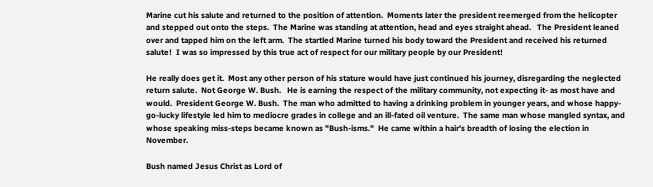Marine cut his salute and returned to the position of attention.  Moments later the president reemerged from the helicopter and stepped out onto the steps.  The Marine was standing at attention, head and eyes straight ahead.   The President leaned over and tapped him on the left arm.  The startled Marine turned his body toward the President and received his returned salute!  I was so impressed by this true act of respect for our military people by our President!

He really does get it.  Most any other person of his stature would have just continued his journey, disregarding the neglected return salute.  Not George W. Bush.   He is earning the respect of the military community, not expecting it- as most have and would.  President George W. Bush.  The man who admitted to having a drinking problem in younger years, and whose happy-go-lucky lifestyle led him to mediocre grades in college and an ill-fated oil venture.  The same man whose mangled syntax, and whose speaking miss-steps became known as "Bush-isms."  He came within a hair's breadth of losing the election in November.

Bush named Jesus Christ as Lord of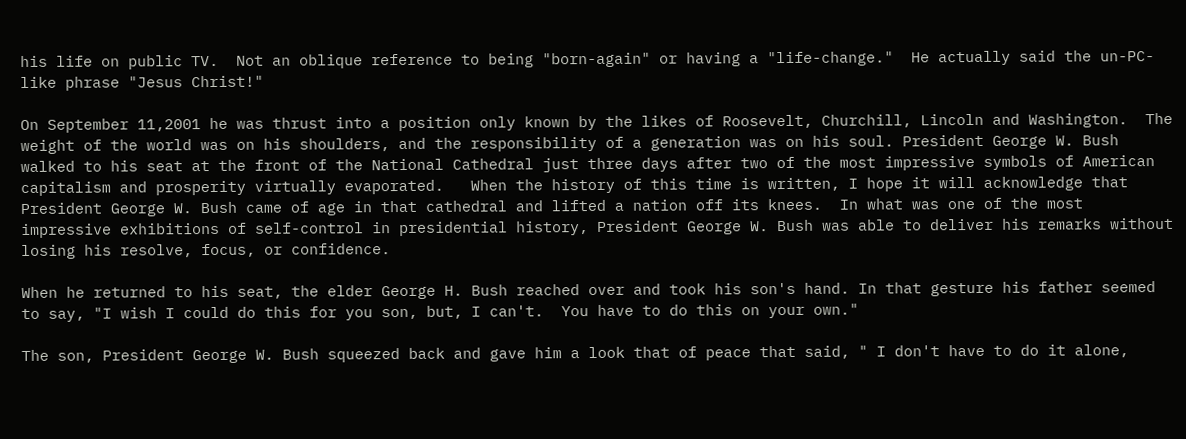his life on public TV.  Not an oblique reference to being "born-again" or having a "life-change."  He actually said the un-PC-like phrase "Jesus Christ!"

On September 11,2001 he was thrust into a position only known by the likes of Roosevelt, Churchill, Lincoln and Washington.  The weight of the world was on his shoulders, and the responsibility of a generation was on his soul. President George W. Bush walked to his seat at the front of the National Cathedral just three days after two of the most impressive symbols of American capitalism and prosperity virtually evaporated.   When the history of this time is written, I hope it will acknowledge that President George W. Bush came of age in that cathedral and lifted a nation off its knees.  In what was one of the most impressive exhibitions of self-control in presidential history, President George W. Bush was able to deliver his remarks without losing his resolve, focus, or confidence.

When he returned to his seat, the elder George H. Bush reached over and took his son's hand. In that gesture his father seemed to say, "I wish I could do this for you son, but, I can't.  You have to do this on your own."

The son, President George W. Bush squeezed back and gave him a look that of peace that said, " I don't have to do it alone,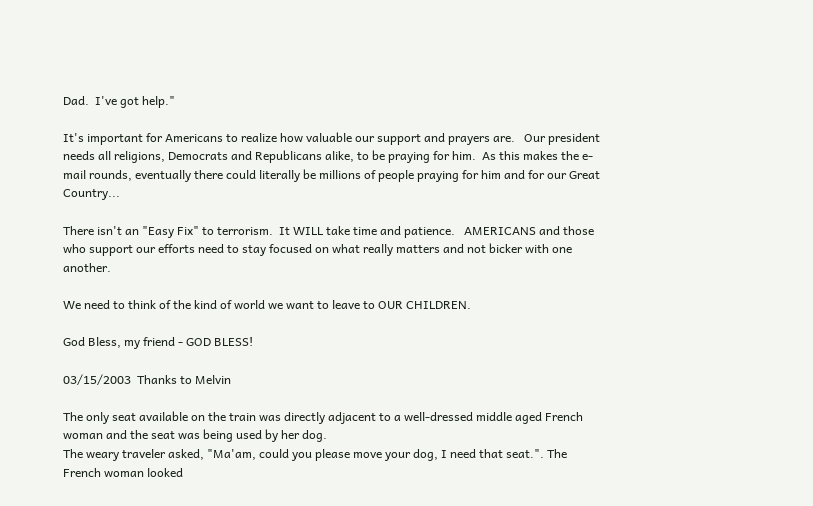Dad.  I've got help."

It's important for Americans to realize how valuable our support and prayers are.   Our president needs all religions, Democrats and Republicans alike, to be praying for him.  As this makes the e-mail rounds, eventually there could literally be millions of people praying for him and for our Great Country...

There isn't an "Easy Fix" to terrorism.  It WILL take time and patience.   AMERICANS and those who support our efforts need to stay focused on what really matters and not bicker with one another.

We need to think of the kind of world we want to leave to OUR CHILDREN.

God Bless, my friend - GOD BLESS!

03/15/2003  Thanks to Melvin

The only seat available on the train was directly adjacent to a well-dressed middle aged French woman and the seat was being used by her dog.
The weary traveler asked, "Ma'am, could you please move your dog, I need that seat.". The French woman looked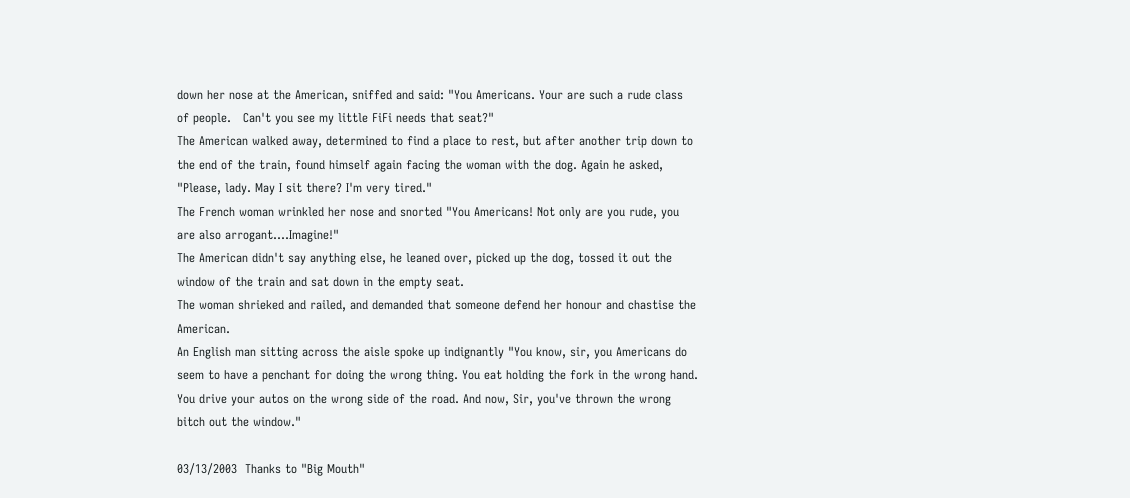down her nose at the American, sniffed and said: "You Americans. Your are such a rude class of people.   Can't you see my little FiFi needs that seat?"
The American walked away, determined to find a place to rest, but after another trip down to the end of the train, found himself again facing the woman with the dog. Again he asked, "Please, lady. May I sit there? I'm very tired."
The French woman wrinkled her nose and snorted "You Americans! Not only are you rude, you are also arrogant....Imagine!"
The American didn't say anything else, he leaned over, picked up the dog, tossed it out the window of the train and sat down in the empty seat.
The woman shrieked and railed, and demanded that someone defend her honour and chastise the American.
An English man sitting across the aisle spoke up indignantly "You know, sir, you Americans do seem to have a penchant for doing the wrong thing. You eat holding the fork in the wrong hand. You drive your autos on the wrong side of the road. And now, Sir, you've thrown the wrong bitch out the window."

03/13/2003  Thanks to "Big Mouth"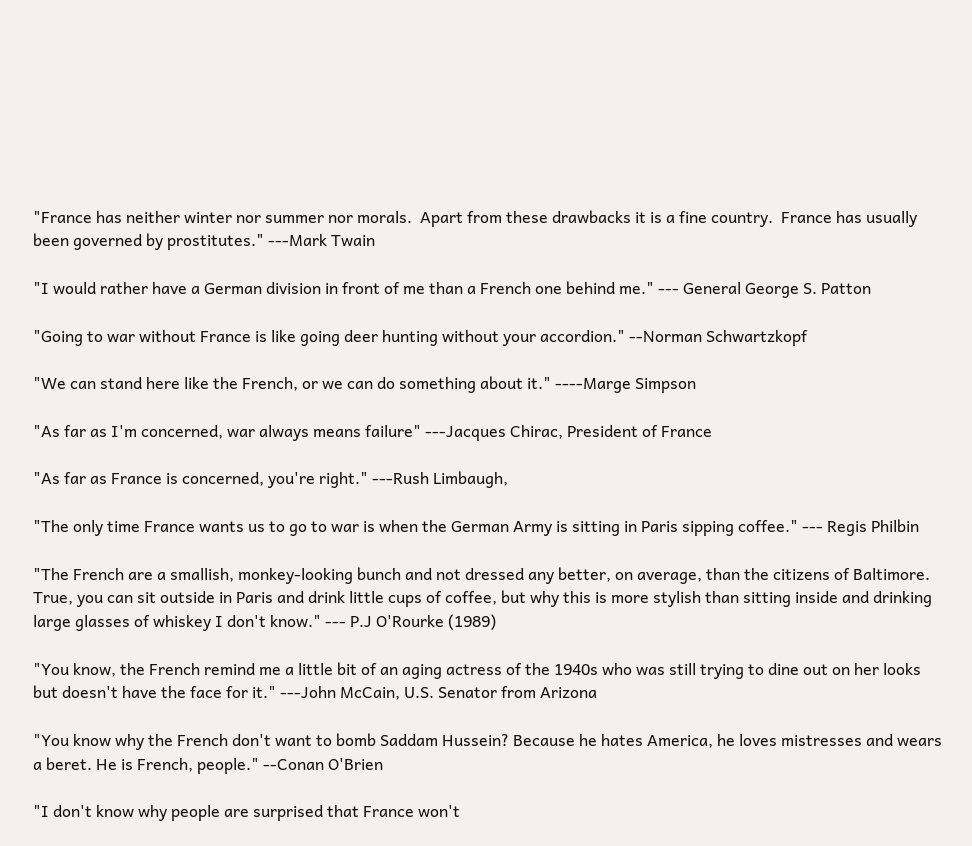"France has neither winter nor summer nor morals.  Apart from these drawbacks it is a fine country.  France has usually been governed by prostitutes." ---Mark Twain

"I would rather have a German division in front of me than a French one behind me." --- General George S. Patton

"Going to war without France is like going deer hunting without your accordion." --Norman Schwartzkopf

"We can stand here like the French, or we can do something about it." ----Marge Simpson

"As far as I'm concerned, war always means failure" ---Jacques Chirac, President of France

"As far as France is concerned, you're right." ---Rush Limbaugh,

"The only time France wants us to go to war is when the German Army is sitting in Paris sipping coffee." --- Regis Philbin

"The French are a smallish, monkey-looking bunch and not dressed any better, on average, than the citizens of Baltimore.  True, you can sit outside in Paris and drink little cups of coffee, but why this is more stylish than sitting inside and drinking large glasses of whiskey I don't know." --- P.J O'Rourke (1989)

"You know, the French remind me a little bit of an aging actress of the 1940s who was still trying to dine out on her looks but doesn't have the face for it." ---John McCain, U.S. Senator from Arizona

"You know why the French don't want to bomb Saddam Hussein? Because he hates America, he loves mistresses and wears a beret. He is French, people." --Conan O'Brien

"I don't know why people are surprised that France won't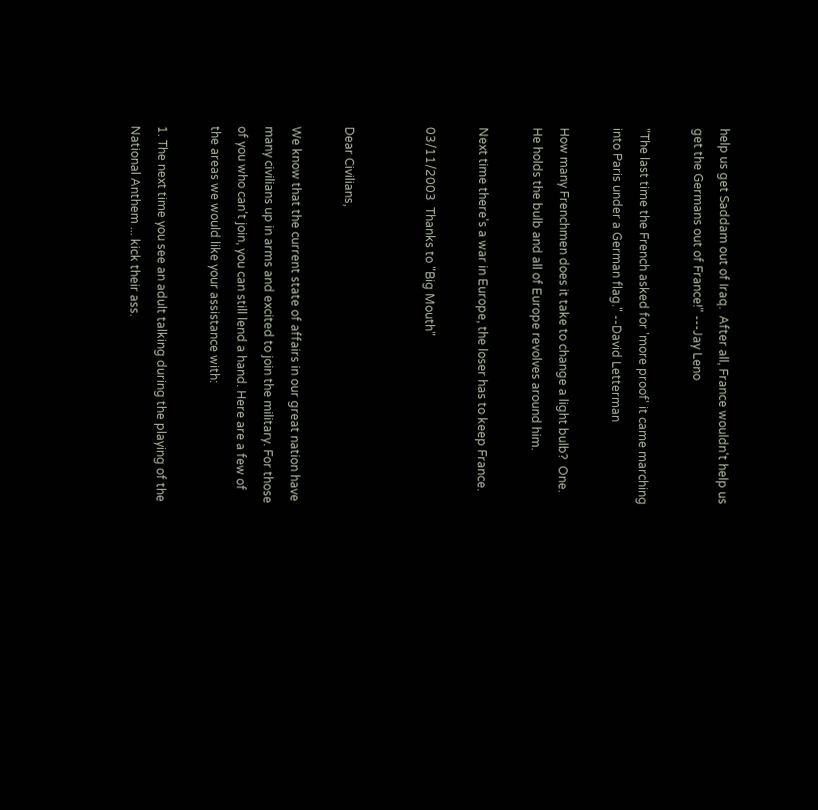help us get Saddam out of Iraq.  After all, France wouldn't help us get the Germans out of France!" ---Jay Leno

"The last time the French asked for 'more proof' it came marching into Paris under a German flag." --David Letterman

How many Frenchmen does it take to change a light bulb?  One.  He holds the bulb and all of Europe revolves around him.

Next time there's a war in Europe, the loser has to keep France.

03/11/2003  Thanks to "Big Mouth"


Dear Civilians,

We know that the current state of affairs in our great nation have many civilians up in arms and excited to join the military. For those of you who can't join, you can still lend a hand. Here are a few of the areas we would like your assistance with:

1. The next time you see an adult talking during the playing of the National Anthem ... kick their ass.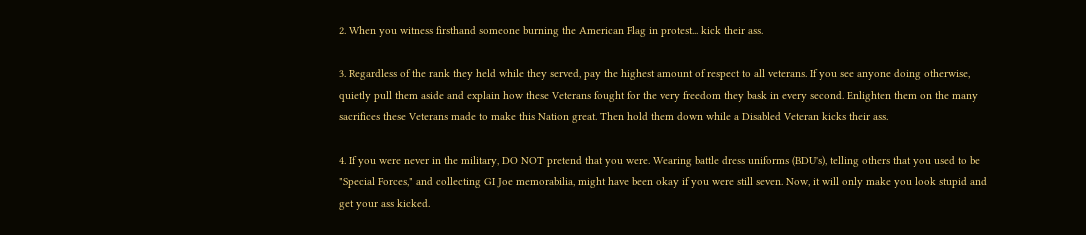2. When you witness firsthand someone burning the American Flag in protest... kick their ass.

3. Regardless of the rank they held while they served, pay the highest amount of respect to all veterans. If you see anyone doing otherwise, quietly pull them aside and explain how these Veterans fought for the very freedom they bask in every second. Enlighten them on the many sacrifices these Veterans made to make this Nation great. Then hold them down while a Disabled Veteran kicks their ass.

4. If you were never in the military, DO NOT pretend that you were. Wearing battle dress uniforms (BDU's), telling others that you used to be "Special Forces," and collecting GI Joe memorabilia, might have been okay if you were still seven. Now, it will only make you look stupid and get your ass kicked.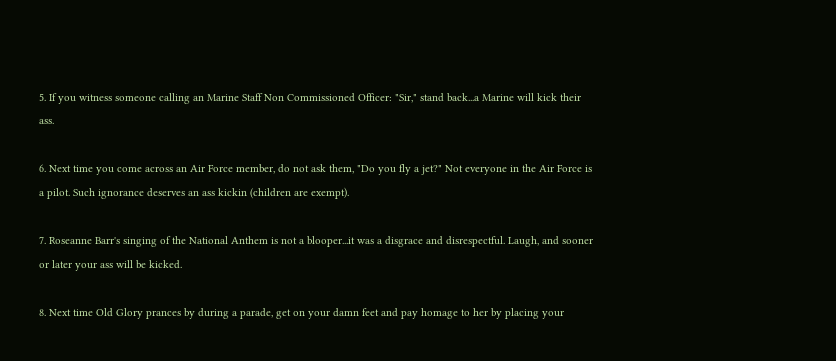5. If you witness someone calling an Marine Staff Non Commissioned Officer: "Sir," stand back...a Marine will kick their ass.

6. Next time you come across an Air Force member, do not ask them, "Do you fly a jet?" Not everyone in the Air Force is a pilot. Such ignorance deserves an ass kickin (children are exempt).

7. Roseanne Barr's singing of the National Anthem is not a blooper...it was a disgrace and disrespectful. Laugh, and sooner or later your ass will be kicked.

8. Next time Old Glory prances by during a parade, get on your damn feet and pay homage to her by placing your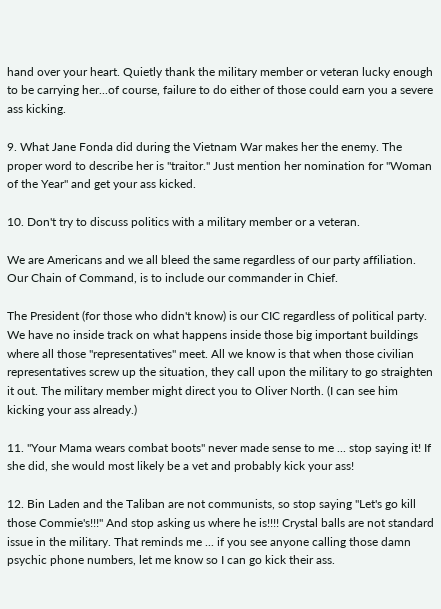hand over your heart. Quietly thank the military member or veteran lucky enough to be carrying her...of course, failure to do either of those could earn you a severe ass kicking.

9. What Jane Fonda did during the Vietnam War makes her the enemy. The proper word to describe her is "traitor." Just mention her nomination for "Woman of the Year" and get your ass kicked.

10. Don't try to discuss politics with a military member or a veteran.

We are Americans and we all bleed the same regardless of our party affiliation. Our Chain of Command, is to include our commander in Chief.

The President (for those who didn't know) is our CIC regardless of political party. We have no inside track on what happens inside those big important buildings where all those "representatives" meet. All we know is that when those civilian representatives screw up the situation, they call upon the military to go straighten it out. The military member might direct you to Oliver North. (I can see him kicking your ass already.)

11. "Your Mama wears combat boots" never made sense to me ... stop saying it! If she did, she would most likely be a vet and probably kick your ass!

12. Bin Laden and the Taliban are not communists, so stop saying "Let's go kill those Commie's!!!" And stop asking us where he is!!!! Crystal balls are not standard issue in the military. That reminds me ... if you see anyone calling those damn psychic phone numbers, let me know so I can go kick their ass.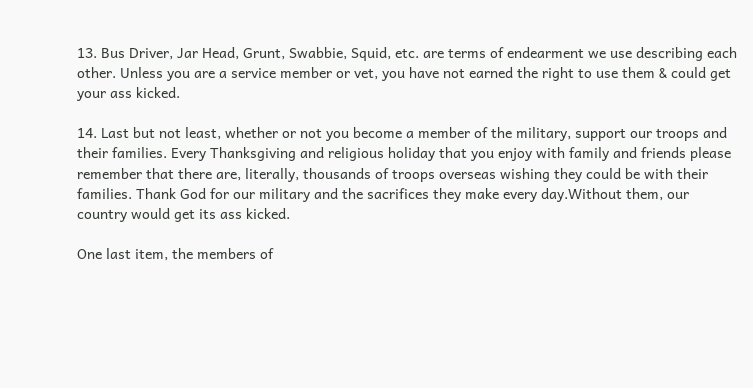13. Bus Driver, Jar Head, Grunt, Swabbie, Squid, etc. are terms of endearment we use describing each other. Unless you are a service member or vet, you have not earned the right to use them & could get your ass kicked.

14. Last but not least, whether or not you become a member of the military, support our troops and their families. Every Thanksgiving and religious holiday that you enjoy with family and friends please remember that there are, literally, thousands of troops overseas wishing they could be with their families. Thank God for our military and the sacrifices they make every day.Without them, our country would get its ass kicked.

One last item, the members of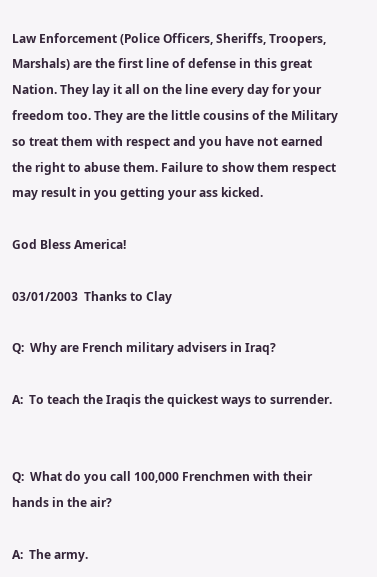Law Enforcement (Police Officers, Sheriffs, Troopers, Marshals) are the first line of defense in this great Nation. They lay it all on the line every day for your freedom too. They are the little cousins of the Military so treat them with respect and you have not earned the right to abuse them. Failure to show them respect may result in you getting your ass kicked.

God Bless America!

03/01/2003  Thanks to Clay

Q:  Why are French military advisers in Iraq?

A:  To teach the Iraqis the quickest ways to surrender.


Q:  What do you call 100,000 Frenchmen with their hands in the air?

A:  The army.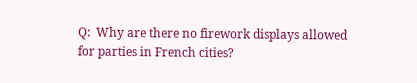Q:  Why are there no firework displays allowed for parties in French cities?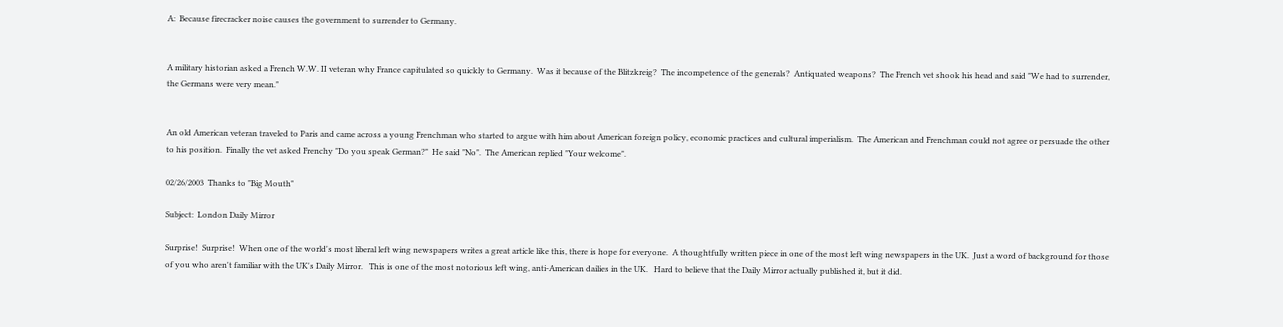A:  Because firecracker noise causes the government to surrender to Germany.


A military historian asked a French W.W. II veteran why France capitulated so quickly to Germany.  Was it because of the Blitzkreig?  The incompetence of the generals?  Antiquated weapons?  The French vet shook his head and said "We had to surrender, the Germans were very mean."


An old American veteran traveled to Paris and came across a young Frenchman who started to argue with him about American foreign policy, economic practices and cultural imperialism.  The American and Frenchman could not agree or persuade the other to his position.  Finally the vet asked Frenchy "Do you speak German?"  He said "No".  The American replied "Your welcome".

02/26/2003  Thanks to "Big Mouth"

Subject:  London Daily Mirror

Surprise!  Surprise!  When one of the world's most liberal left wing newspapers writes a great article like this, there is hope for everyone.  A thoughtfully written piece in one of the most left wing newspapers in the UK.  Just a word of background for those of you who aren't familiar with the UK's Daily Mirror.   This is one of the most notorious left wing, anti-American dailies in the UK.   Hard to believe that the Daily Mirror actually published it, but it did.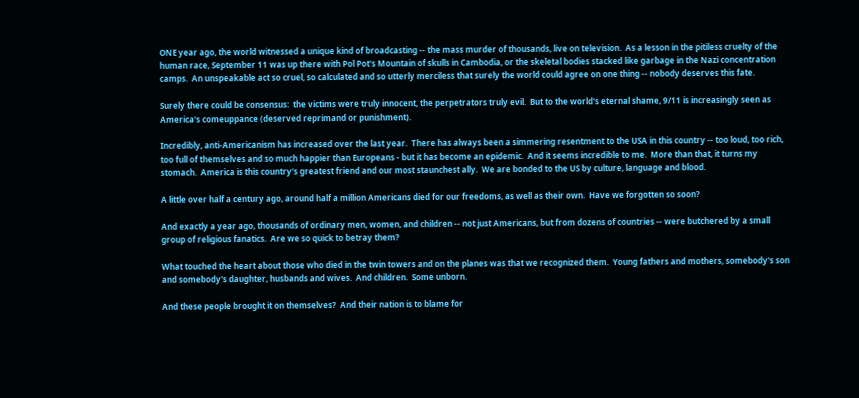ONE year ago, the world witnessed a unique kind of broadcasting -- the mass murder of thousands, live on television.  As a lesson in the pitiless cruelty of the human race, September 11 was up there with Pol Pot's Mountain of skulls in Cambodia, or the skeletal bodies stacked like garbage in the Nazi concentration camps.  An unspeakable act so cruel, so calculated and so utterly merciless that surely the world could agree on one thing -- nobody deserves this fate.

Surely there could be consensus:  the victims were truly innocent, the perpetrators truly evil.  But to the world's eternal shame, 9/11 is increasingly seen as America's comeuppance (deserved reprimand or punishment).

Incredibly, anti-Americanism has increased over the last year.  There has always been a simmering resentment to the USA in this country -- too loud, too rich, too full of themselves and so much happier than Europeans - but it has become an epidemic.  And it seems incredible to me.  More than that, it turns my stomach.  America is this country's greatest friend and our most staunchest ally.  We are bonded to the US by culture, language and blood.

A little over half a century ago, around half a million Americans died for our freedoms, as well as their own.  Have we forgotten so soon?

And exactly a year ago, thousands of ordinary men, women, and children -- not just Americans, but from dozens of countries -- were butchered by a small group of religious fanatics.  Are we so quick to betray them?

What touched the heart about those who died in the twin towers and on the planes was that we recognized them.  Young fathers and mothers, somebody's son and somebody's daughter, husbands and wives.  And children.  Some unborn.

And these people brought it on themselves?  And their nation is to blame for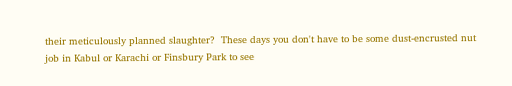their meticulously planned slaughter?  These days you don't have to be some dust-encrusted nut job in Kabul or Karachi or Finsbury Park to see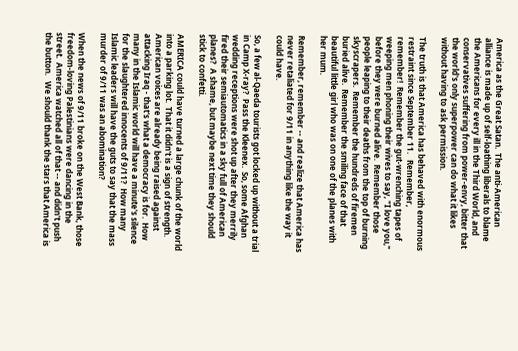America as the Great Satan.  The anti-American alliance is made up of self-loathing liberals to blame the Americans for every ill in the Third World, and conservatives suffering from power-envy, bitter that the world's only superpower can do what it likes without having to ask permission.

The truth is that America has behaved with enormous restraint since September 11.   Remember, remember!  Remember the gut-wrenching tapes of weeping men phoning their wives to say, "I love you," before they were burned alive.  Remember those people leaping to their deaths from the top of burning skyscrapers.  Remember the hundreds of firemen buried alive.  Remember the smiling face of that beautiful little girl who was on one of the planes with her mum.

Remember, remember -- and realize that America has never retaliated for 9/11 in anything like the way it could have.

So, a few al-Qaeda tourists got locked up without a trial in Camp X-ray?  Pass the Kleenex.  So, some Afghan wedding receptions were shot up after they merrily fired their semiautomatics in a sky full of American planes?  A shame, but maybe next time they should stick to confetti.

AMERICA could have turned a large chunk of the world into a parking lot.  That it didn't is a sign of strength.  American voices are already being raised against attacking Iraq - that's what a democracy is for.  How many in the Islamic world will have a minute's silence for the slaughtered innocents of 9/11?  How many Islamic leaders will have the guts to say that the mass murder of 9/11 was an abomination?

When the news of 9/11 broke on the West Bank, those freedom-loving Palestinians were dancing in the street.  America watched all of that -- and didn't push the button.   We should thank the stars that America is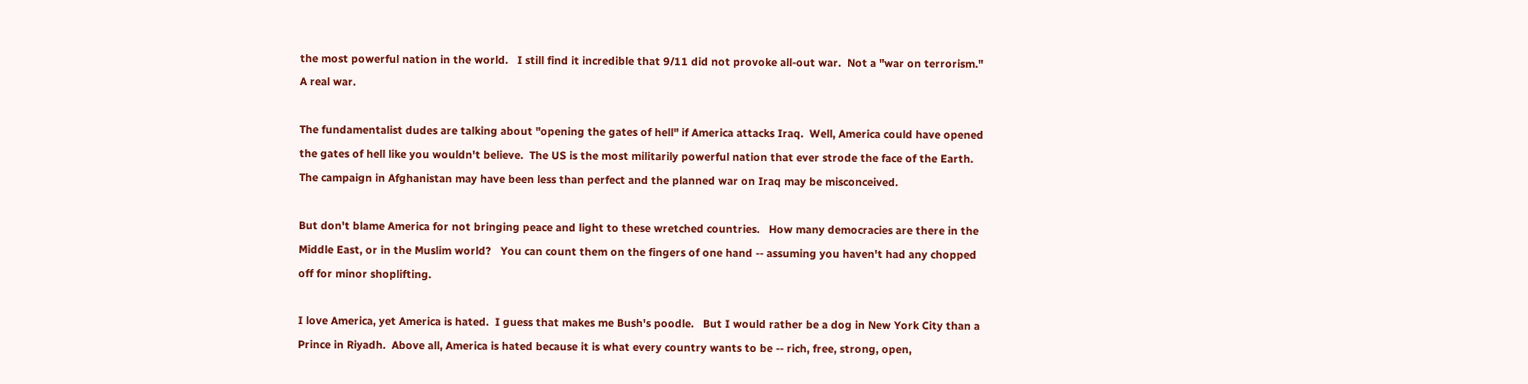the most powerful nation in the world.   I still find it incredible that 9/11 did not provoke all-out war.  Not a "war on terrorism."  A real war.

The fundamentalist dudes are talking about "opening the gates of hell" if America attacks Iraq.  Well, America could have opened the gates of hell like you wouldn't believe.  The US is the most militarily powerful nation that ever strode the face of the Earth.  The campaign in Afghanistan may have been less than perfect and the planned war on Iraq may be misconceived.

But don't blame America for not bringing peace and light to these wretched countries.   How many democracies are there in the Middle East, or in the Muslim world?   You can count them on the fingers of one hand -- assuming you haven't had any chopped off for minor shoplifting.

I love America, yet America is hated.  I guess that makes me Bush's poodle.   But I would rather be a dog in New York City than a Prince in Riyadh.  Above all, America is hated because it is what every country wants to be -- rich, free, strong, open,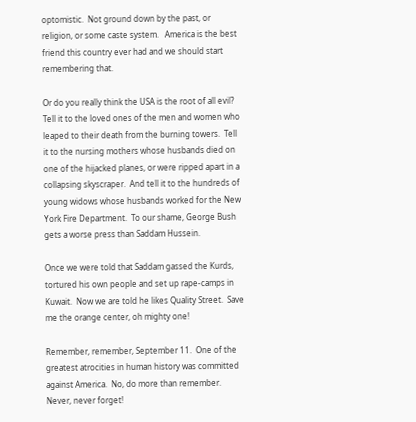optomistic.  Not ground down by the past, or religion, or some caste system.   America is the best friend this country ever had and we should start remembering that.

Or do you really think the USA is the root of all evil?  Tell it to the loved ones of the men and women who leaped to their death from the burning towers.  Tell it to the nursing mothers whose husbands died on one of the hijacked planes, or were ripped apart in a collapsing skyscraper.  And tell it to the hundreds of young widows whose husbands worked for the New York Fire Department.  To our shame, George Bush gets a worse press than Saddam Hussein.

Once we were told that Saddam gassed the Kurds, tortured his own people and set up rape-camps in Kuwait.  Now we are told he likes Quality Street.  Save me the orange center, oh mighty one!

Remember, remember, September 11.  One of the greatest atrocities in human history was committed against America.  No, do more than remember.  Never, never forget!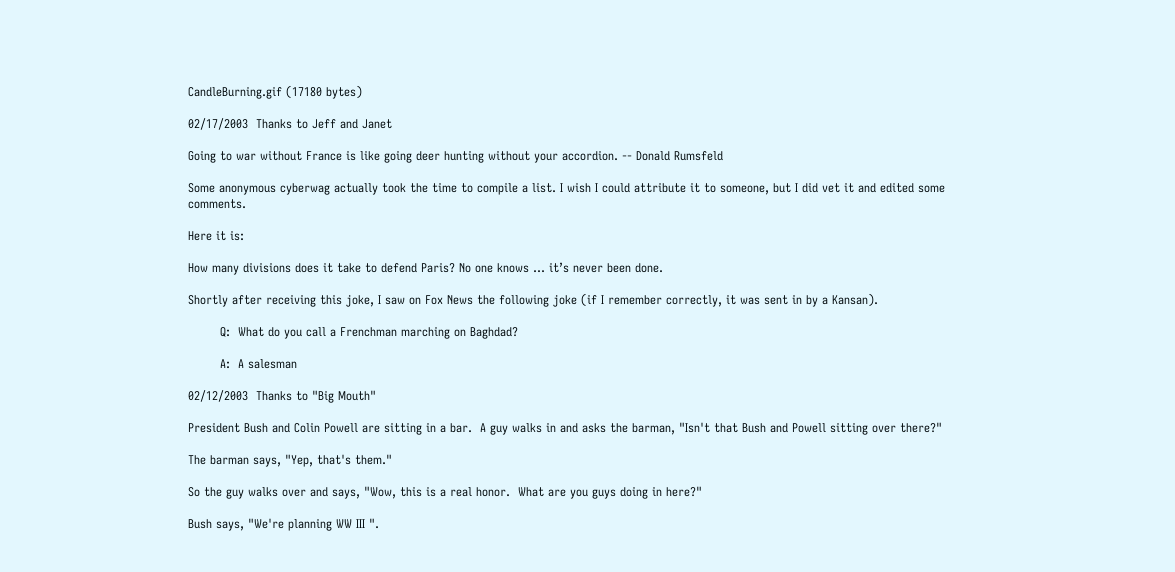CandleBurning.gif (17180 bytes)

02/17/2003  Thanks to Jeff and Janet

Going to war without France is like going deer hunting without your accordion. -- Donald Rumsfeld

Some anonymous cyberwag actually took the time to compile a list. I wish I could attribute it to someone, but I did vet it and edited some comments.

Here it is:

How many divisions does it take to defend Paris? No one knows … it’s never been done.

Shortly after receiving this joke, I saw on Fox News the following joke (if I remember correctly, it was sent in by a Kansan).

        Q:  What do you call a Frenchman marching on Baghdad?

        A:  A salesman

02/12/2003  Thanks to "Big Mouth"

President Bush and Colin Powell are sitting in a bar.  A guy walks in and asks the barman, "Isn't that Bush and Powell sitting over there?"

The barman says, "Yep, that's them."

So the guy walks over and says, "Wow, this is a real honor.  What are you guys doing in here?"

Bush says, "We're planning WW III ".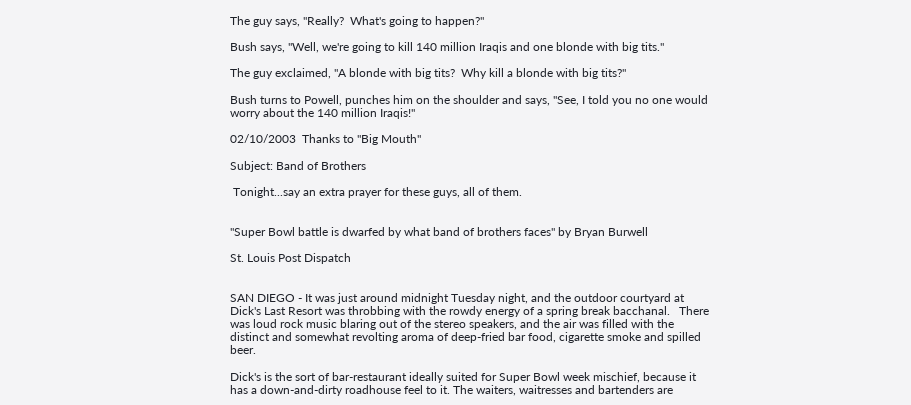The guy says, "Really?  What's going to happen?"

Bush says, "Well, we're going to kill 140 million Iraqis and one blonde with big tits."

The guy exclaimed, "A blonde with big tits?  Why kill a blonde with big tits?"

Bush turns to Powell, punches him on the shoulder and says, "See, I told you no one would worry about the 140 million Iraqis!"

02/10/2003  Thanks to "Big Mouth"

Subject: Band of Brothers

 Tonight...say an extra prayer for these guys, all of them.


"Super Bowl battle is dwarfed by what band of brothers faces" by Bryan Burwell

St. Louis Post Dispatch


SAN DIEGO - It was just around midnight Tuesday night, and the outdoor courtyard at Dick's Last Resort was throbbing with the rowdy energy of a spring break bacchanal.   There was loud rock music blaring out of the stereo speakers, and the air was filled with the distinct and somewhat revolting aroma of deep-fried bar food, cigarette smoke and spilled beer.

Dick's is the sort of bar-restaurant ideally suited for Super Bowl week mischief, because it has a down-and-dirty roadhouse feel to it. The waiters, waitresses and bartenders are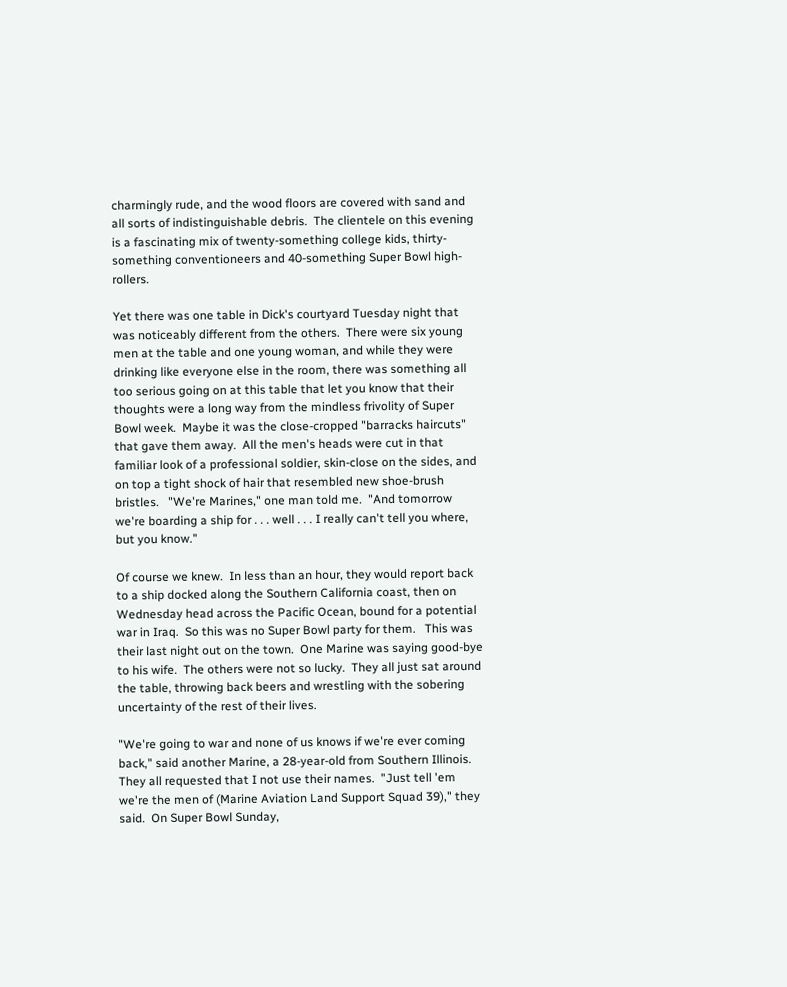charmingly rude, and the wood floors are covered with sand and all sorts of indistinguishable debris.  The clientele on this evening is a fascinating mix of twenty-something college kids, thirty-something conventioneers and 40-something Super Bowl high-rollers.

Yet there was one table in Dick's courtyard Tuesday night that was noticeably different from the others.  There were six young men at the table and one young woman, and while they were drinking like everyone else in the room, there was something all too serious going on at this table that let you know that their thoughts were a long way from the mindless frivolity of Super Bowl week.  Maybe it was the close-cropped "barracks haircuts" that gave them away.  All the men's heads were cut in that familiar look of a professional soldier, skin-close on the sides, and on top a tight shock of hair that resembled new shoe-brush bristles.   "We're Marines," one man told me.  "And tomorrow we're boarding a ship for . . . well . . . I really can't tell you where, but you know."

Of course we knew.  In less than an hour, they would report back to a ship docked along the Southern California coast, then on Wednesday head across the Pacific Ocean, bound for a potential war in Iraq.  So this was no Super Bowl party for them.   This was their last night out on the town.  One Marine was saying good-bye to his wife.  The others were not so lucky.  They all just sat around the table, throwing back beers and wrestling with the sobering uncertainty of the rest of their lives.

"We're going to war and none of us knows if we're ever coming back," said another Marine, a 28-year-old from Southern Illinois.  They all requested that I not use their names.  "Just tell 'em we're the men of (Marine Aviation Land Support Squad 39)," they said.  On Super Bowl Sunday,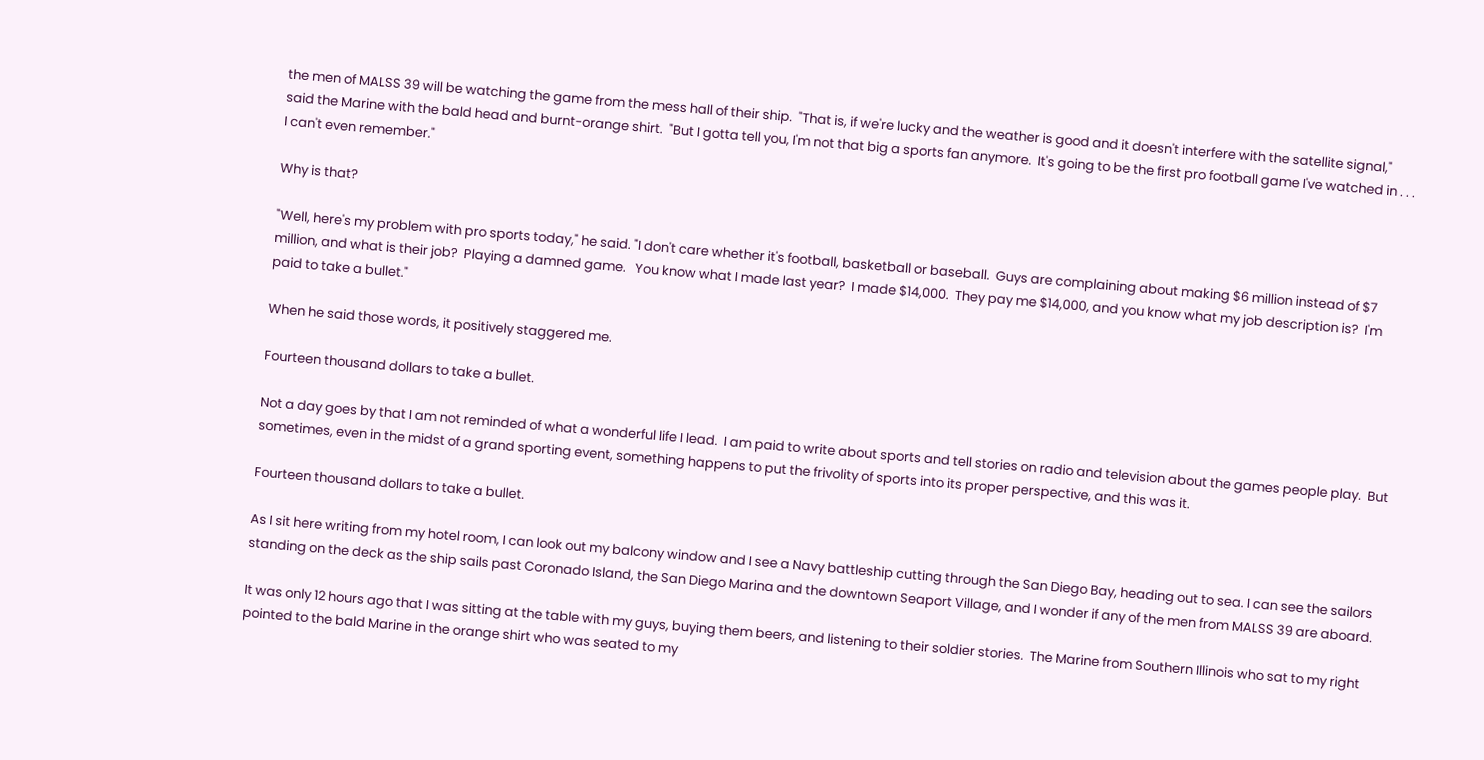the men of MALSS 39 will be watching the game from the mess hall of their ship.  "That is, if we're lucky and the weather is good and it doesn't interfere with the satellite signal," said the Marine with the bald head and burnt-orange shirt.  "But I gotta tell you, I'm not that big a sports fan anymore.  It's going to be the first pro football game I've watched in . . . I can't even remember."

Why is that?

"Well, here's my problem with pro sports today," he said. "I don't care whether it's football, basketball or baseball.  Guys are complaining about making $6 million instead of $7 million, and what is their job?  Playing a damned game.   You know what I made last year?  I made $14,000.  They pay me $14,000, and you know what my job description is?  I'm paid to take a bullet."

When he said those words, it positively staggered me.

Fourteen thousand dollars to take a bullet.

Not a day goes by that I am not reminded of what a wonderful life I lead.  I am paid to write about sports and tell stories on radio and television about the games people play.  But sometimes, even in the midst of a grand sporting event, something happens to put the frivolity of sports into its proper perspective, and this was it.

Fourteen thousand dollars to take a bullet.

As I sit here writing from my hotel room, I can look out my balcony window and I see a Navy battleship cutting through the San Diego Bay, heading out to sea. I can see the sailors standing on the deck as the ship sails past Coronado Island, the San Diego Marina and the downtown Seaport Village, and I wonder if any of the men from MALSS 39 are aboard.

It was only 12 hours ago that I was sitting at the table with my guys, buying them beers, and listening to their soldier stories.  The Marine from Southern Illinois who sat to my right pointed to the bald Marine in the orange shirt who was seated to my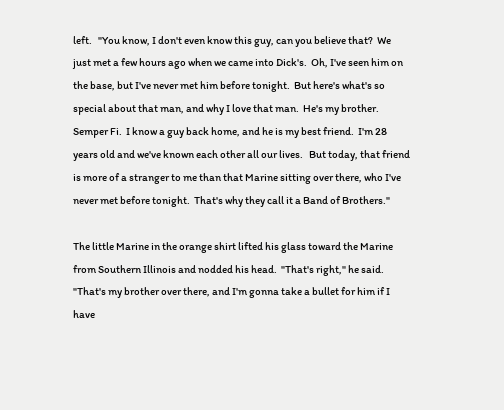left.   "You know, I don't even know this guy, can you believe that?  We just met a few hours ago when we came into Dick's.  Oh, I've seen him on the base, but I've never met him before tonight.  But here's what's so special about that man, and why I love that man.  He's my brother.  Semper Fi.  I know a guy back home, and he is my best friend.  I'm 28 years old and we've known each other all our lives.   But today, that friend is more of a stranger to me than that Marine sitting over there, who I've never met before tonight.  That's why they call it a Band of Brothers."

The little Marine in the orange shirt lifted his glass toward the Marine from Southern Illinois and nodded his head.  "That's right," he said.  "That's my brother over there, and I'm gonna take a bullet for him if I have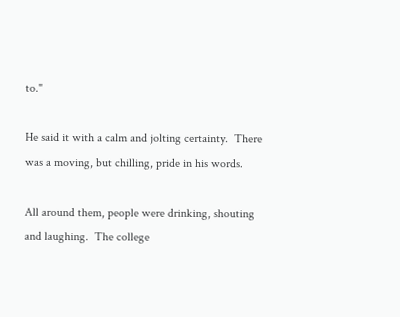to."

He said it with a calm and jolting certainty.  There was a moving, but chilling, pride in his words.

All around them, people were drinking, shouting and laughing.  The college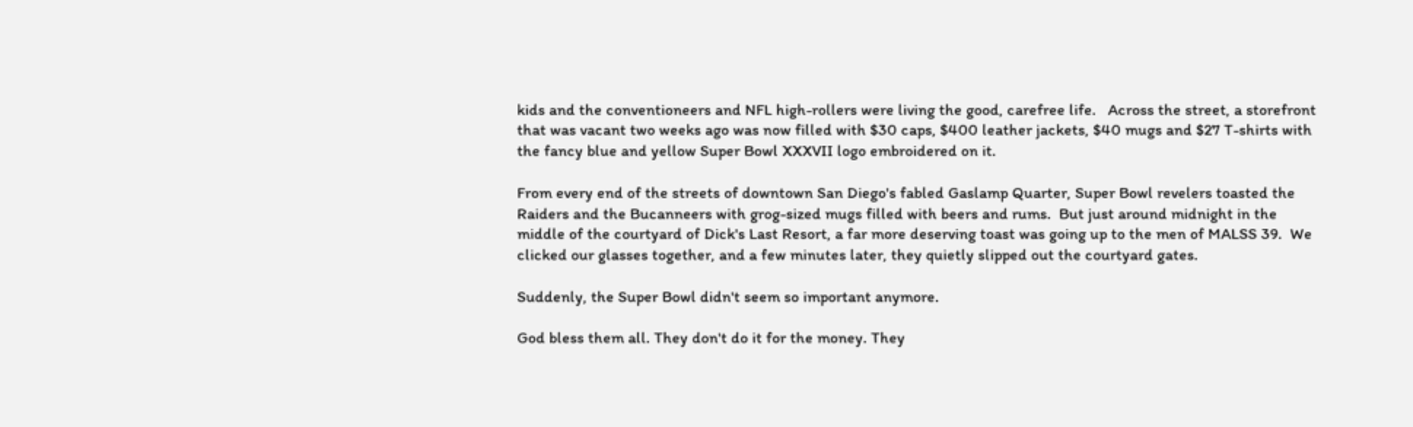kids and the conventioneers and NFL high-rollers were living the good, carefree life.   Across the street, a storefront that was vacant two weeks ago was now filled with $30 caps, $400 leather jackets, $40 mugs and $27 T-shirts with the fancy blue and yellow Super Bowl XXXVII logo embroidered on it.

From every end of the streets of downtown San Diego's fabled Gaslamp Quarter, Super Bowl revelers toasted the Raiders and the Bucanneers with grog-sized mugs filled with beers and rums.  But just around midnight in the middle of the courtyard of Dick's Last Resort, a far more deserving toast was going up to the men of MALSS 39.  We clicked our glasses together, and a few minutes later, they quietly slipped out the courtyard gates.

Suddenly, the Super Bowl didn't seem so important anymore.

God bless them all. They don't do it for the money. They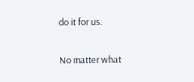do it for us.

No matter what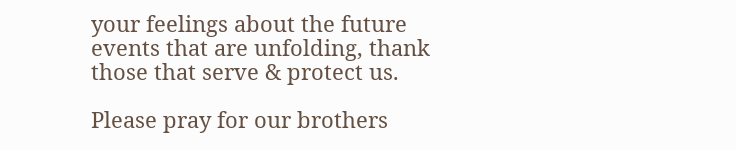your feelings about the future events that are unfolding, thank those that serve & protect us.

Please pray for our brothers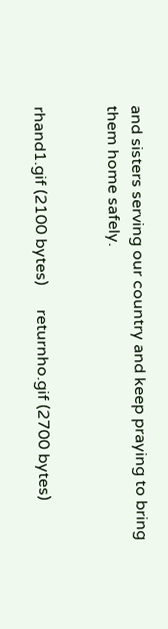and sisters serving our country and keep praying to bring them home safely.


rhand1.gif (2100 bytes)      returnho.gif (2700 bytes)